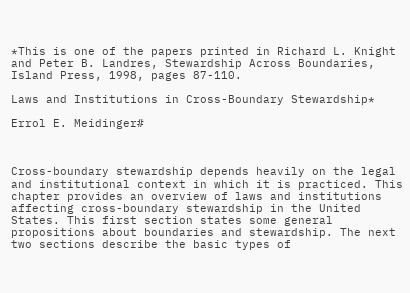*This is one of the papers printed in Richard L. Knight and Peter B. Landres, Stewardship Across Boundaries, Island Press, 1998, pages 87-110.

Laws and Institutions in Cross-Boundary Stewardship*

Errol E. Meidinger#



Cross-boundary stewardship depends heavily on the legal and institutional context in which it is practiced. This chapter provides an overview of laws and institutions affecting cross-boundary stewardship in the United States. This first section states some general propositions about boundaries and stewardship. The next two sections describe the basic types of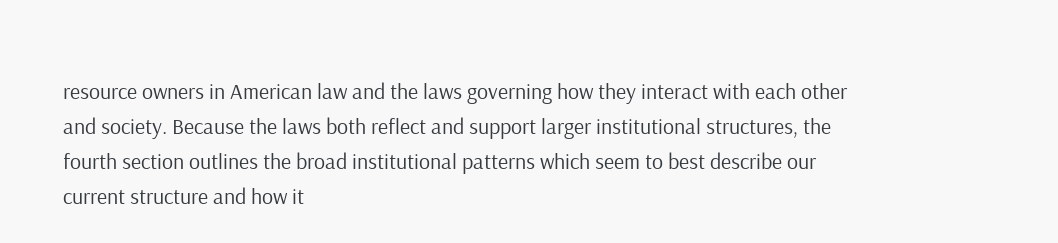resource owners in American law and the laws governing how they interact with each other and society. Because the laws both reflect and support larger institutional structures, the fourth section outlines the broad institutional patterns which seem to best describe our current structure and how it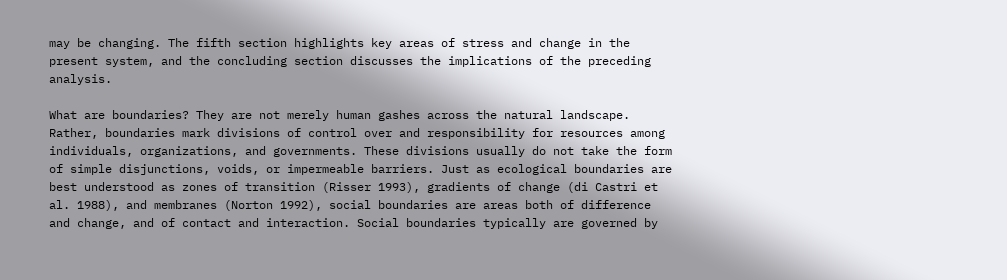may be changing. The fifth section highlights key areas of stress and change in the present system, and the concluding section discusses the implications of the preceding analysis.

What are boundaries? They are not merely human gashes across the natural landscape. Rather, boundaries mark divisions of control over and responsibility for resources among individuals, organizations, and governments. These divisions usually do not take the form of simple disjunctions, voids, or impermeable barriers. Just as ecological boundaries are best understood as zones of transition (Risser 1993), gradients of change (di Castri et al. 1988), and membranes (Norton 1992), social boundaries are areas both of difference and change, and of contact and interaction. Social boundaries typically are governed by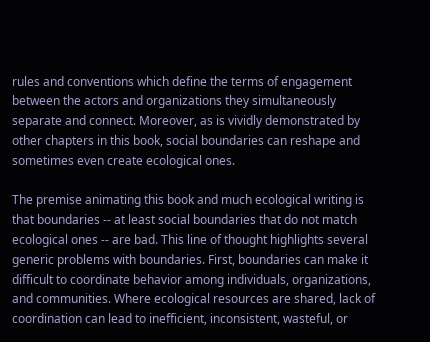rules and conventions which define the terms of engagement between the actors and organizations they simultaneously separate and connect. Moreover, as is vividly demonstrated by other chapters in this book, social boundaries can reshape and sometimes even create ecological ones.

The premise animating this book and much ecological writing is that boundaries -- at least social boundaries that do not match ecological ones -- are bad. This line of thought highlights several generic problems with boundaries. First, boundaries can make it difficult to coordinate behavior among individuals, organizations, and communities. Where ecological resources are shared, lack of coordination can lead to inefficient, inconsistent, wasteful, or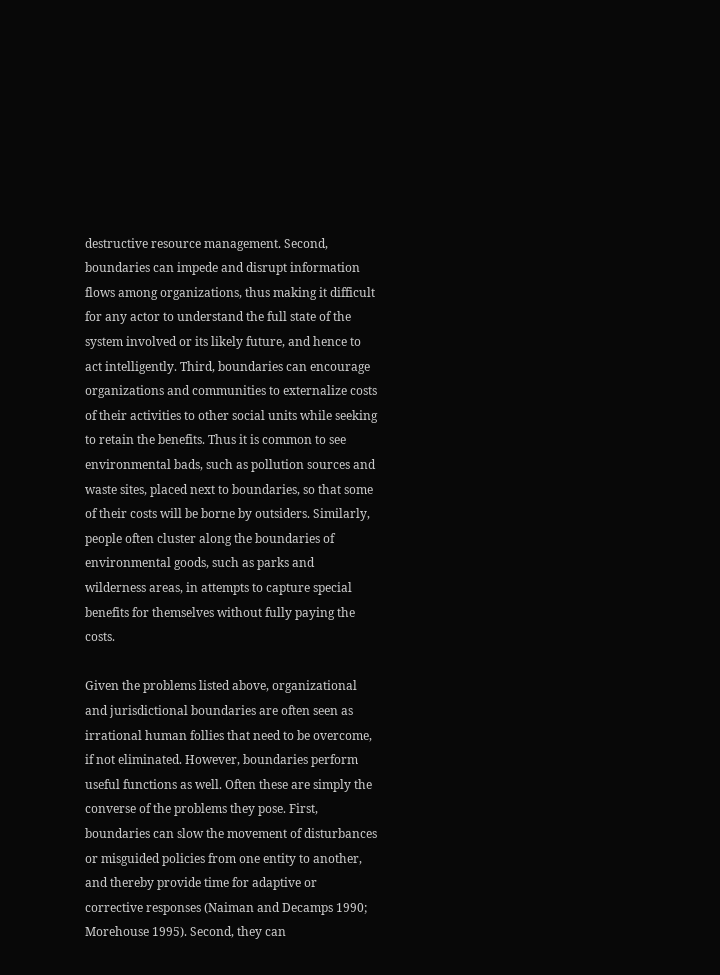destructive resource management. Second, boundaries can impede and disrupt information flows among organizations, thus making it difficult for any actor to understand the full state of the system involved or its likely future, and hence to act intelligently. Third, boundaries can encourage organizations and communities to externalize costs of their activities to other social units while seeking to retain the benefits. Thus it is common to see environmental bads, such as pollution sources and waste sites, placed next to boundaries, so that some of their costs will be borne by outsiders. Similarly, people often cluster along the boundaries of environmental goods, such as parks and wilderness areas, in attempts to capture special benefits for themselves without fully paying the costs.

Given the problems listed above, organizational and jurisdictional boundaries are often seen as irrational human follies that need to be overcome, if not eliminated. However, boundaries perform useful functions as well. Often these are simply the converse of the problems they pose. First, boundaries can slow the movement of disturbances or misguided policies from one entity to another, and thereby provide time for adaptive or corrective responses (Naiman and Decamps 1990; Morehouse 1995). Second, they can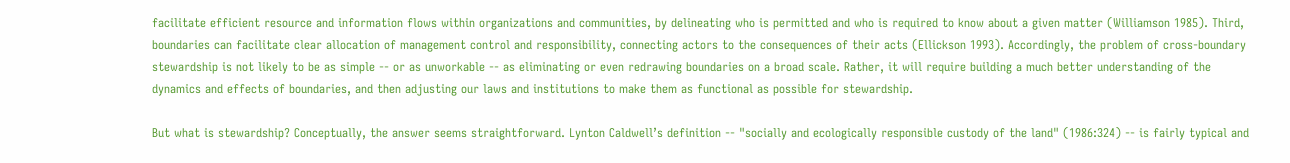facilitate efficient resource and information flows within organizations and communities, by delineating who is permitted and who is required to know about a given matter (Williamson 1985). Third, boundaries can facilitate clear allocation of management control and responsibility, connecting actors to the consequences of their acts (Ellickson 1993). Accordingly, the problem of cross-boundary stewardship is not likely to be as simple -- or as unworkable -- as eliminating or even redrawing boundaries on a broad scale. Rather, it will require building a much better understanding of the dynamics and effects of boundaries, and then adjusting our laws and institutions to make them as functional as possible for stewardship.

But what is stewardship? Conceptually, the answer seems straightforward. Lynton Caldwell’s definition -- "socially and ecologically responsible custody of the land" (1986:324) -- is fairly typical and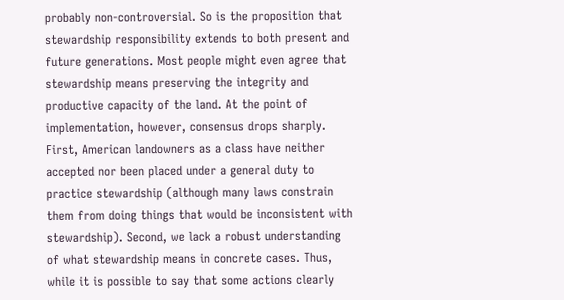probably non-controversial. So is the proposition that stewardship responsibility extends to both present and future generations. Most people might even agree that stewardship means preserving the integrity and productive capacity of the land. At the point of implementation, however, consensus drops sharply. First, American landowners as a class have neither accepted nor been placed under a general duty to practice stewardship (although many laws constrain them from doing things that would be inconsistent with stewardship). Second, we lack a robust understanding of what stewardship means in concrete cases. Thus, while it is possible to say that some actions clearly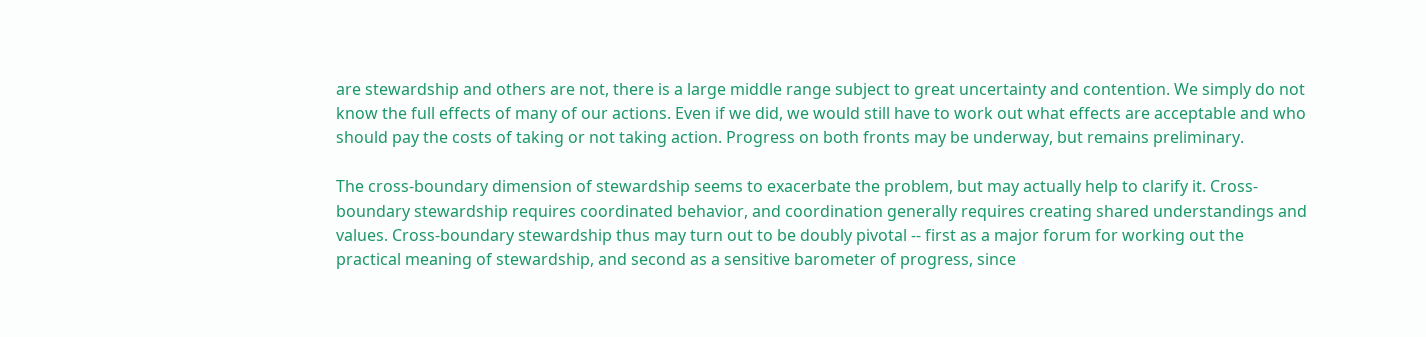are stewardship and others are not, there is a large middle range subject to great uncertainty and contention. We simply do not know the full effects of many of our actions. Even if we did, we would still have to work out what effects are acceptable and who should pay the costs of taking or not taking action. Progress on both fronts may be underway, but remains preliminary.

The cross-boundary dimension of stewardship seems to exacerbate the problem, but may actually help to clarify it. Cross-boundary stewardship requires coordinated behavior, and coordination generally requires creating shared understandings and values. Cross-boundary stewardship thus may turn out to be doubly pivotal -- first as a major forum for working out the practical meaning of stewardship, and second as a sensitive barometer of progress, since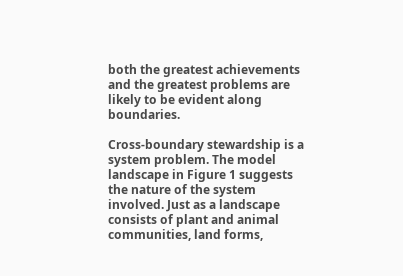both the greatest achievements and the greatest problems are likely to be evident along boundaries.

Cross-boundary stewardship is a system problem. The model landscape in Figure 1 suggests the nature of the system involved. Just as a landscape consists of plant and animal communities, land forms,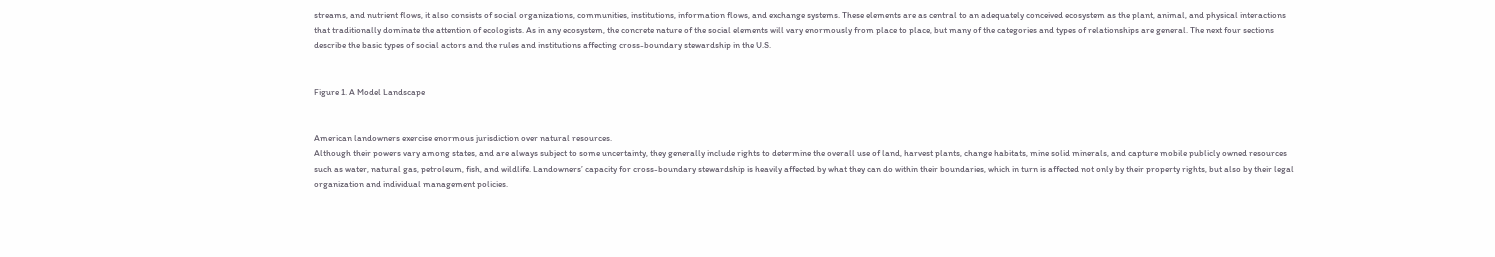streams, and nutrient flows, it also consists of social organizations, communities, institutions, information flows, and exchange systems. These elements are as central to an adequately conceived ecosystem as the plant, animal, and physical interactions that traditionally dominate the attention of ecologists. As in any ecosystem, the concrete nature of the social elements will vary enormously from place to place, but many of the categories and types of relationships are general. The next four sections describe the basic types of social actors and the rules and institutions affecting cross-boundary stewardship in the U.S.


Figure 1. A Model Landscape


American landowners exercise enormous jurisdiction over natural resources.
Although their powers vary among states, and are always subject to some uncertainty, they generally include rights to determine the overall use of land, harvest plants, change habitats, mine solid minerals, and capture mobile publicly owned resources such as water, natural gas, petroleum, fish, and wildlife. Landowners’ capacity for cross-boundary stewardship is heavily affected by what they can do within their boundaries, which in turn is affected not only by their property rights, but also by their legal organization and individual management policies.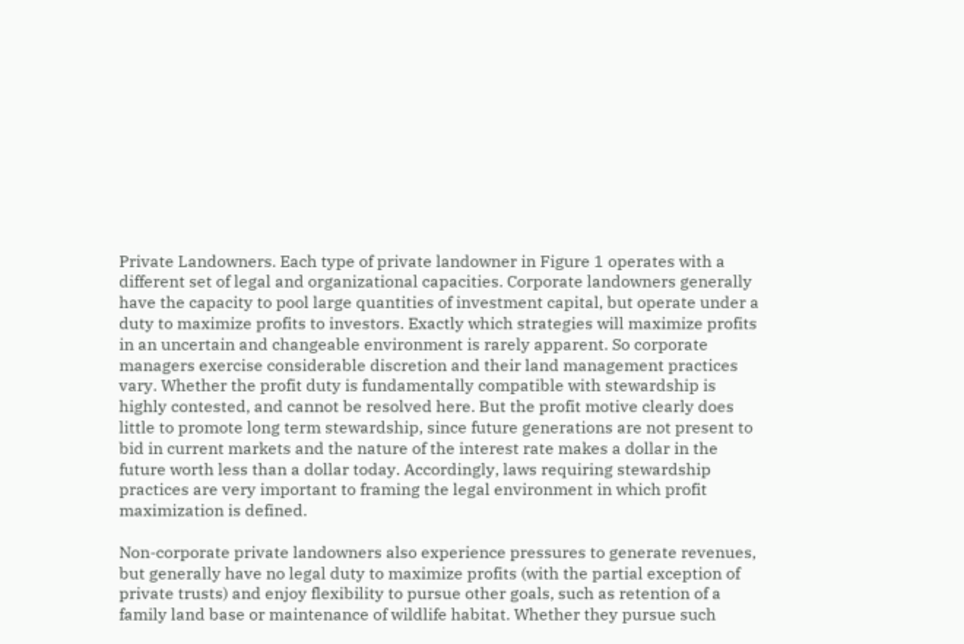Private Landowners. Each type of private landowner in Figure 1 operates with a different set of legal and organizational capacities. Corporate landowners generally have the capacity to pool large quantities of investment capital, but operate under a duty to maximize profits to investors. Exactly which strategies will maximize profits in an uncertain and changeable environment is rarely apparent. So corporate managers exercise considerable discretion and their land management practices vary. Whether the profit duty is fundamentally compatible with stewardship is highly contested, and cannot be resolved here. But the profit motive clearly does little to promote long term stewardship, since future generations are not present to bid in current markets and the nature of the interest rate makes a dollar in the future worth less than a dollar today. Accordingly, laws requiring stewardship practices are very important to framing the legal environment in which profit maximization is defined.

Non-corporate private landowners also experience pressures to generate revenues, but generally have no legal duty to maximize profits (with the partial exception of private trusts) and enjoy flexibility to pursue other goals, such as retention of a family land base or maintenance of wildlife habitat. Whether they pursue such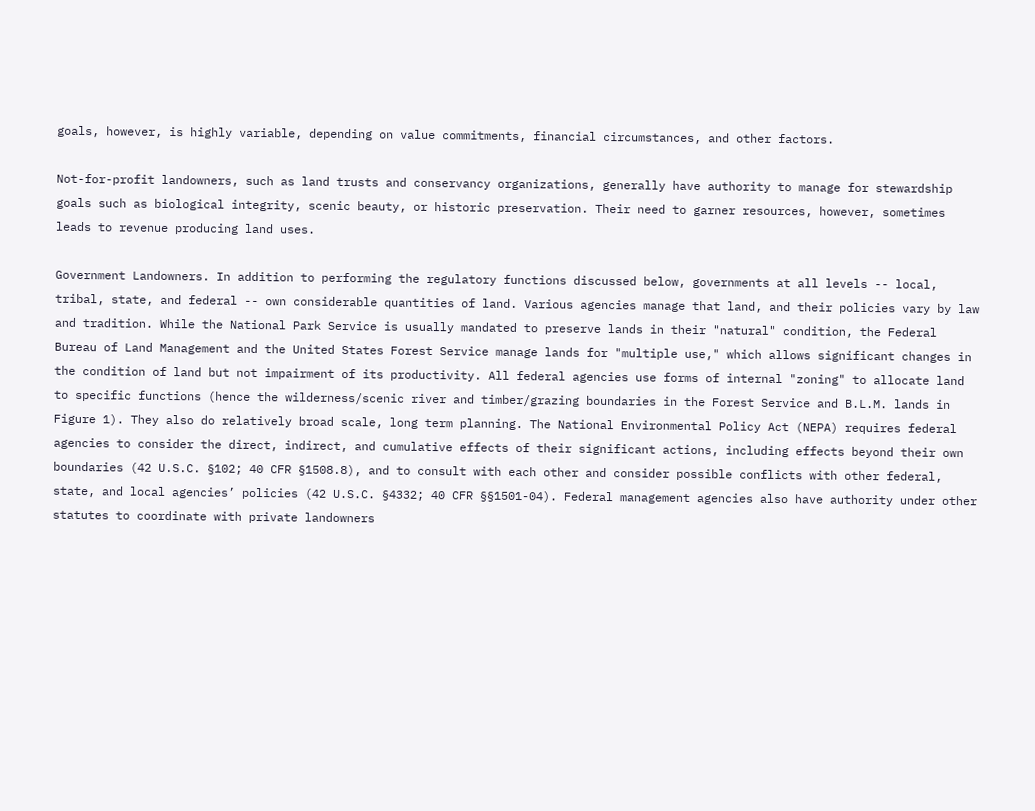goals, however, is highly variable, depending on value commitments, financial circumstances, and other factors.

Not-for-profit landowners, such as land trusts and conservancy organizations, generally have authority to manage for stewardship goals such as biological integrity, scenic beauty, or historic preservation. Their need to garner resources, however, sometimes leads to revenue producing land uses.

Government Landowners. In addition to performing the regulatory functions discussed below, governments at all levels -- local, tribal, state, and federal -- own considerable quantities of land. Various agencies manage that land, and their policies vary by law and tradition. While the National Park Service is usually mandated to preserve lands in their "natural" condition, the Federal Bureau of Land Management and the United States Forest Service manage lands for "multiple use," which allows significant changes in the condition of land but not impairment of its productivity. All federal agencies use forms of internal "zoning" to allocate land to specific functions (hence the wilderness/scenic river and timber/grazing boundaries in the Forest Service and B.L.M. lands in Figure 1). They also do relatively broad scale, long term planning. The National Environmental Policy Act (NEPA) requires federal agencies to consider the direct, indirect, and cumulative effects of their significant actions, including effects beyond their own boundaries (42 U.S.C. §102; 40 CFR §1508.8), and to consult with each other and consider possible conflicts with other federal, state, and local agencies’ policies (42 U.S.C. §4332; 40 CFR §§1501-04). Federal management agencies also have authority under other statutes to coordinate with private landowners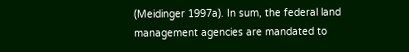(Meidinger 1997a). In sum, the federal land management agencies are mandated to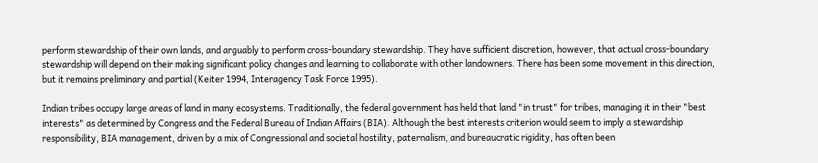perform stewardship of their own lands, and arguably to perform cross-boundary stewardship. They have sufficient discretion, however, that actual cross-boundary stewardship will depend on their making significant policy changes and learning to collaborate with other landowners. There has been some movement in this direction, but it remains preliminary and partial (Keiter 1994, Interagency Task Force 1995).

Indian tribes occupy large areas of land in many ecosystems. Traditionally, the federal government has held that land "in trust" for tribes, managing it in their "best interests" as determined by Congress and the Federal Bureau of Indian Affairs (BIA). Although the best interests criterion would seem to imply a stewardship responsibility, BIA management, driven by a mix of Congressional and societal hostility, paternalism, and bureaucratic rigidity, has often been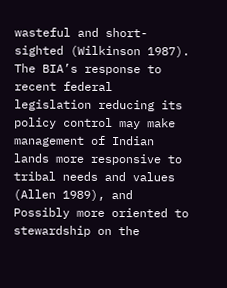wasteful and short-sighted (Wilkinson 1987). The BIA’s response to recent federal legislation reducing its policy control may make management of Indian lands more responsive to tribal needs and values (Allen 1989), and Possibly more oriented to stewardship on the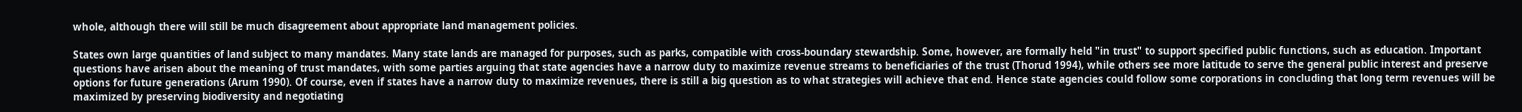whole, although there will still be much disagreement about appropriate land management policies.

States own large quantities of land subject to many mandates. Many state lands are managed for purposes, such as parks, compatible with cross-boundary stewardship. Some, however, are formally held "in trust" to support specified public functions, such as education. Important questions have arisen about the meaning of trust mandates, with some parties arguing that state agencies have a narrow duty to maximize revenue streams to beneficiaries of the trust (Thorud 1994), while others see more latitude to serve the general public interest and preserve options for future generations (Arum 1990). Of course, even if states have a narrow duty to maximize revenues, there is still a big question as to what strategies will achieve that end. Hence state agencies could follow some corporations in concluding that long term revenues will be maximized by preserving biodiversity and negotiating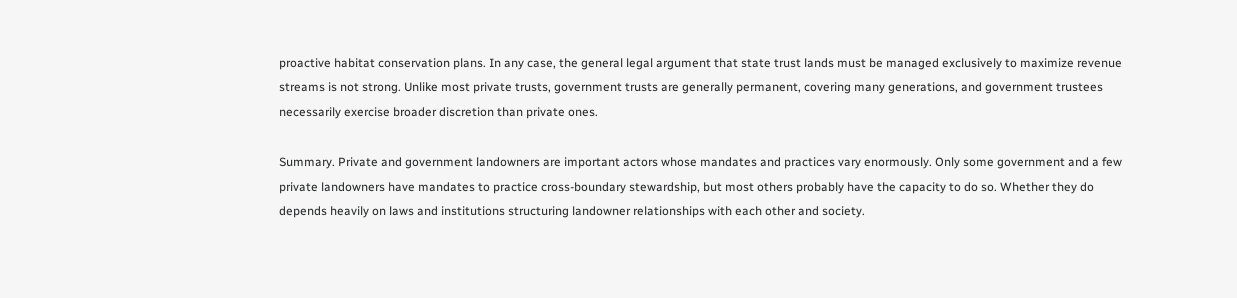proactive habitat conservation plans. In any case, the general legal argument that state trust lands must be managed exclusively to maximize revenue streams is not strong. Unlike most private trusts, government trusts are generally permanent, covering many generations, and government trustees necessarily exercise broader discretion than private ones.

Summary. Private and government landowners are important actors whose mandates and practices vary enormously. Only some government and a few private landowners have mandates to practice cross-boundary stewardship, but most others probably have the capacity to do so. Whether they do depends heavily on laws and institutions structuring landowner relationships with each other and society.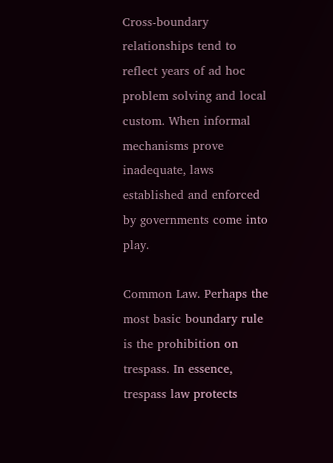Cross-boundary relationships tend to reflect years of ad hoc problem solving and local custom. When informal mechanisms prove inadequate, laws established and enforced by governments come into play.

Common Law. Perhaps the most basic boundary rule is the prohibition on trespass. In essence, trespass law protects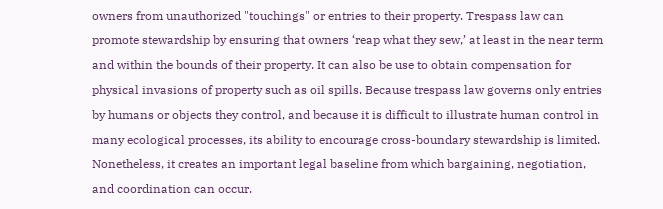owners from unauthorized "touchings" or entries to their property. Trespass law can promote stewardship by ensuring that owners ‘reap what they sew,’ at least in the near term and within the bounds of their property. It can also be use to obtain compensation for physical invasions of property such as oil spills. Because trespass law governs only entries by humans or objects they control, and because it is difficult to illustrate human control in many ecological processes, its ability to encourage cross-boundary stewardship is limited. Nonetheless, it creates an important legal baseline from which bargaining, negotiation, and coordination can occur.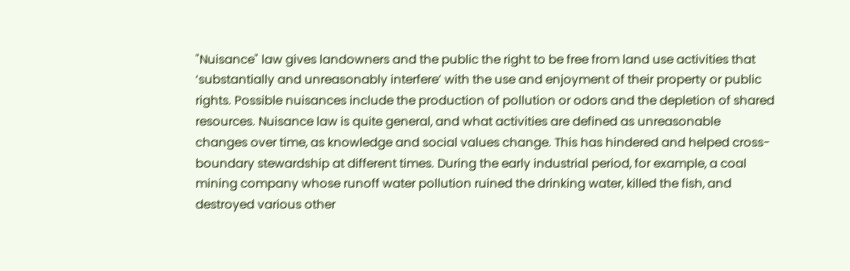"Nuisance" law gives landowners and the public the right to be free from land use activities that ‘substantially and unreasonably interfere’ with the use and enjoyment of their property or public rights. Possible nuisances include the production of pollution or odors and the depletion of shared resources. Nuisance law is quite general, and what activities are defined as unreasonable changes over time, as knowledge and social values change. This has hindered and helped cross-boundary stewardship at different times. During the early industrial period, for example, a coal mining company whose runoff water pollution ruined the drinking water, killed the fish, and destroyed various other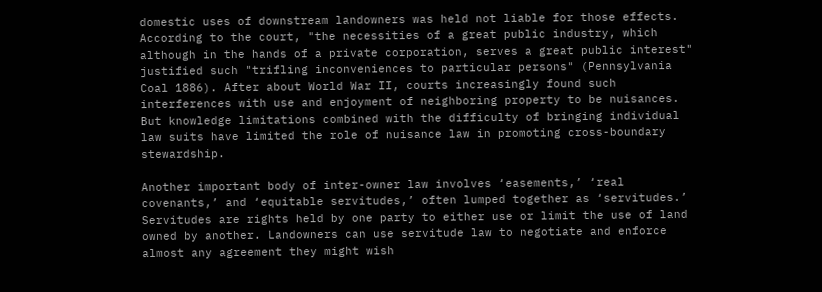domestic uses of downstream landowners was held not liable for those effects. According to the court, "the necessities of a great public industry, which although in the hands of a private corporation, serves a great public interest" justified such "trifling inconveniences to particular persons" (Pennsylvania Coal 1886). After about World War II, courts increasingly found such interferences with use and enjoyment of neighboring property to be nuisances. But knowledge limitations combined with the difficulty of bringing individual law suits have limited the role of nuisance law in promoting cross-boundary stewardship.

Another important body of inter-owner law involves ‘easements,’ ‘real covenants,’ and ‘equitable servitudes,’ often lumped together as ‘servitudes.’ Servitudes are rights held by one party to either use or limit the use of land owned by another. Landowners can use servitude law to negotiate and enforce almost any agreement they might wish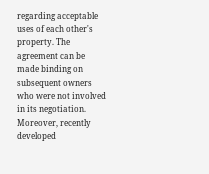regarding acceptable uses of each other's property. The agreement can be made binding on subsequent owners who were not involved in its negotiation. Moreover, recently developed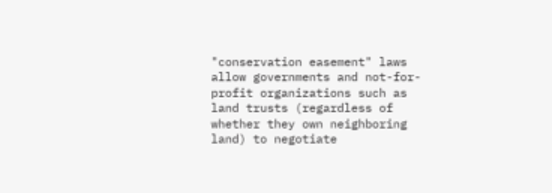"conservation easement" laws allow governments and not-for-profit organizations such as land trusts (regardless of whether they own neighboring land) to negotiate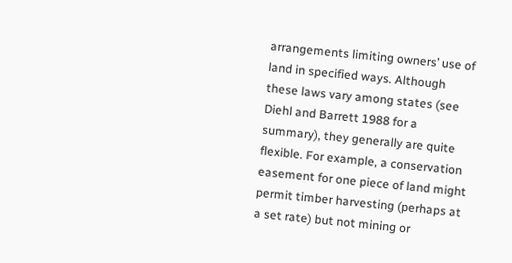arrangements limiting owners’ use of land in specified ways. Although these laws vary among states (see Diehl and Barrett 1988 for a summary), they generally are quite flexible. For example, a conservation easement for one piece of land might permit timber harvesting (perhaps at a set rate) but not mining or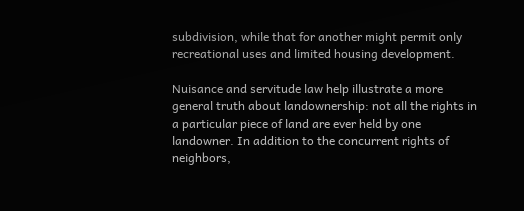subdivision, while that for another might permit only recreational uses and limited housing development.

Nuisance and servitude law help illustrate a more general truth about landownership: not all the rights in a particular piece of land are ever held by one landowner. In addition to the concurrent rights of neighbors,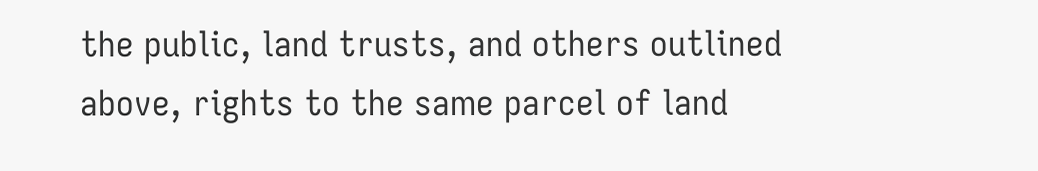the public, land trusts, and others outlined above, rights to the same parcel of land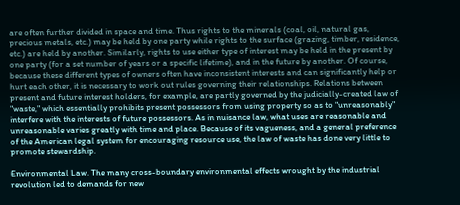are often further divided in space and time. Thus rights to the minerals (coal, oil, natural gas, precious metals, etc.) may be held by one party while rights to the surface (grazing, timber, residence, etc.) are held by another. Similarly, rights to use either type of interest may be held in the present by one party (for a set number of years or a specific lifetime), and in the future by another. Of course, because these different types of owners often have inconsistent interests and can significantly help or hurt each other, it is necessary to work out rules governing their relationships. Relations between present and future interest holders, for example, are partly governed by the judicially-created law of "waste," which essentially prohibits present possessors from using property so as to "unreasonably" interfere with the interests of future possessors. As in nuisance law, what uses are reasonable and unreasonable varies greatly with time and place. Because of its vagueness, and a general preference of the American legal system for encouraging resource use, the law of waste has done very little to promote stewardship.

Environmental Law. The many cross-boundary environmental effects wrought by the industrial revolution led to demands for new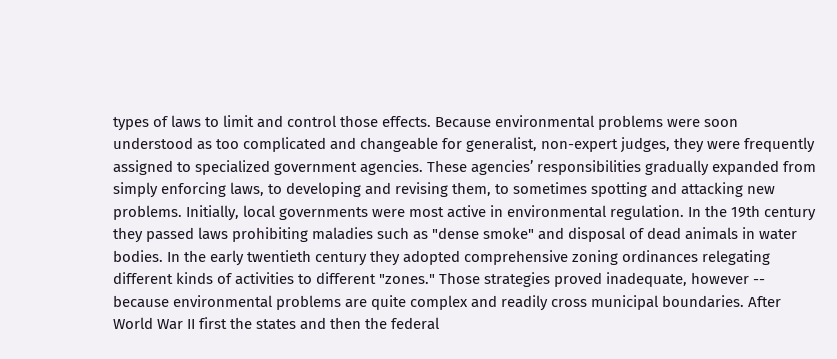types of laws to limit and control those effects. Because environmental problems were soon understood as too complicated and changeable for generalist, non-expert judges, they were frequently assigned to specialized government agencies. These agencies’ responsibilities gradually expanded from simply enforcing laws, to developing and revising them, to sometimes spotting and attacking new problems. Initially, local governments were most active in environmental regulation. In the 19th century they passed laws prohibiting maladies such as "dense smoke" and disposal of dead animals in water bodies. In the early twentieth century they adopted comprehensive zoning ordinances relegating different kinds of activities to different "zones." Those strategies proved inadequate, however -- because environmental problems are quite complex and readily cross municipal boundaries. After World War II first the states and then the federal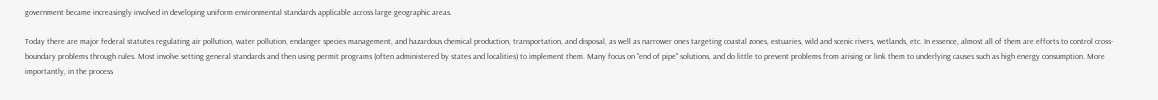government became increasingly involved in developing uniform environmental standards applicable across large geographic areas.

Today there are major federal statutes regulating air pollution, water pollution, endanger species management, and hazardous chemical production, transportation, and disposal, as well as narrower ones targeting coastal zones, estuaries, wild and scenic rivers, wetlands, etc. In essence, almost all of them are efforts to control cross-boundary problems through rules. Most involve setting general standards and then using permit programs (often administered by states and localities) to implement them. Many focus on "end of pipe" solutions, and do little to prevent problems from arising or link them to underlying causes such as high energy consumption. More importantly, in the process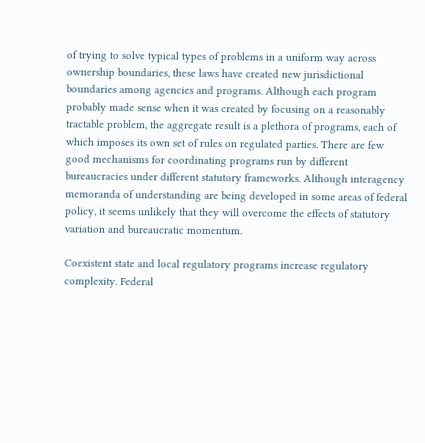of trying to solve typical types of problems in a uniform way across ownership boundaries, these laws have created new jurisdictional boundaries among agencies and programs. Although each program probably made sense when it was created by focusing on a reasonably tractable problem, the aggregate result is a plethora of programs, each of which imposes its own set of rules on regulated parties. There are few good mechanisms for coordinating programs run by different bureaucracies under different statutory frameworks. Although interagency memoranda of understanding are being developed in some areas of federal policy, it seems unlikely that they will overcome the effects of statutory variation and bureaucratic momentum.

Coexistent state and local regulatory programs increase regulatory complexity. Federal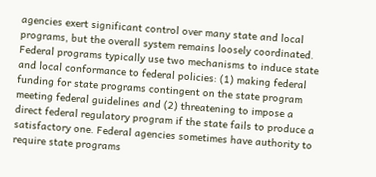agencies exert significant control over many state and local programs, but the overall system remains loosely coordinated. Federal programs typically use two mechanisms to induce state and local conformance to federal policies: (1) making federal funding for state programs contingent on the state program meeting federal guidelines and (2) threatening to impose a direct federal regulatory program if the state fails to produce a satisfactory one. Federal agencies sometimes have authority to require state programs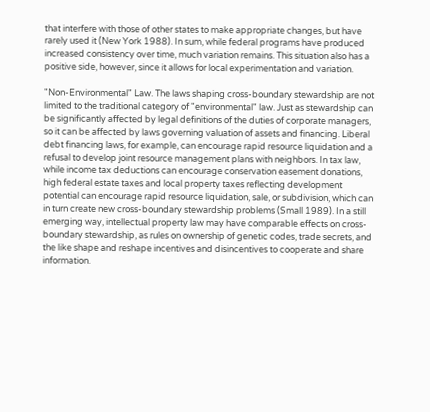that interfere with those of other states to make appropriate changes, but have rarely used it (New York 1988). In sum, while federal programs have produced increased consistency over time, much variation remains. This situation also has a positive side, however, since it allows for local experimentation and variation.

"Non-Environmental" Law. The laws shaping cross-boundary stewardship are not limited to the traditional category of "environmental" law. Just as stewardship can be significantly affected by legal definitions of the duties of corporate managers, so it can be affected by laws governing valuation of assets and financing. Liberal debt financing laws, for example, can encourage rapid resource liquidation and a refusal to develop joint resource management plans with neighbors. In tax law, while income tax deductions can encourage conservation easement donations, high federal estate taxes and local property taxes reflecting development potential can encourage rapid resource liquidation, sale, or subdivision, which can in turn create new cross-boundary stewardship problems (Small 1989). In a still emerging way, intellectual property law may have comparable effects on cross-boundary stewardship, as rules on ownership of genetic codes, trade secrets, and the like shape and reshape incentives and disincentives to cooperate and share information.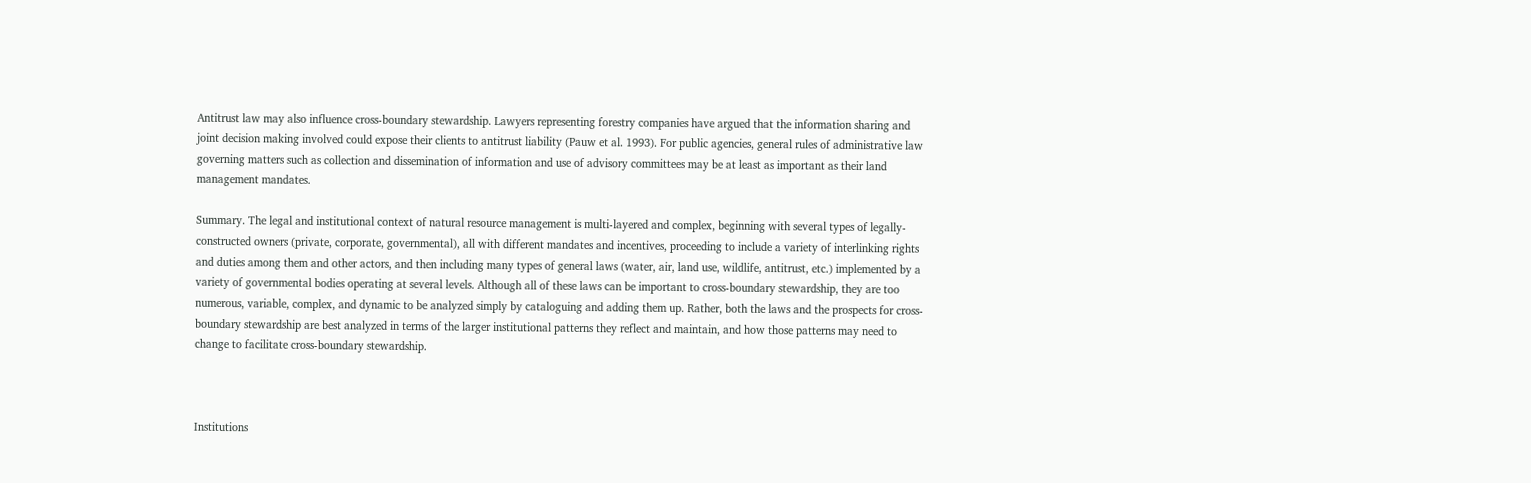Antitrust law may also influence cross-boundary stewardship. Lawyers representing forestry companies have argued that the information sharing and joint decision making involved could expose their clients to antitrust liability (Pauw et al. 1993). For public agencies, general rules of administrative law governing matters such as collection and dissemination of information and use of advisory committees may be at least as important as their land management mandates.

Summary. The legal and institutional context of natural resource management is multi-layered and complex, beginning with several types of legally-constructed owners (private, corporate, governmental), all with different mandates and incentives, proceeding to include a variety of interlinking rights and duties among them and other actors, and then including many types of general laws (water, air, land use, wildlife, antitrust, etc.) implemented by a variety of governmental bodies operating at several levels. Although all of these laws can be important to cross-boundary stewardship, they are too numerous, variable, complex, and dynamic to be analyzed simply by cataloguing and adding them up. Rather, both the laws and the prospects for cross-boundary stewardship are best analyzed in terms of the larger institutional patterns they reflect and maintain, and how those patterns may need to change to facilitate cross-boundary stewardship.



Institutions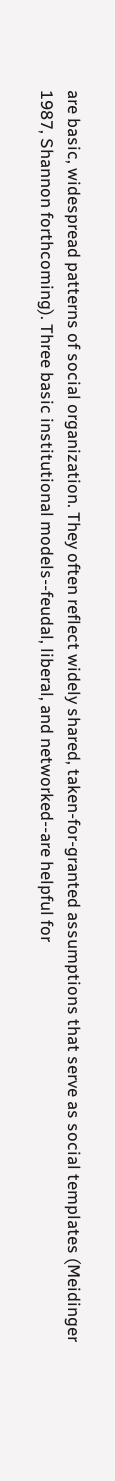are basic, widespread patterns of social organization. They often reflect widely shared, taken-for-granted assumptions that serve as social templates (Meidinger 1987, Shannon forthcoming). Three basic institutional models--feudal, liberal, and networked--are helpful for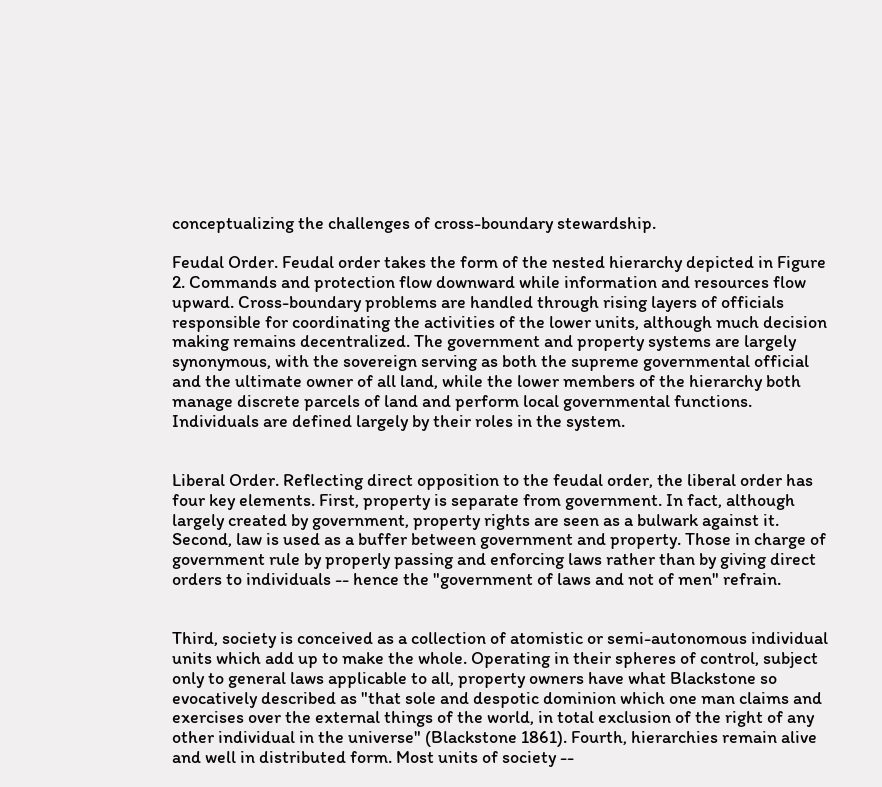conceptualizing the challenges of cross-boundary stewardship.

Feudal Order. Feudal order takes the form of the nested hierarchy depicted in Figure 2. Commands and protection flow downward while information and resources flow upward. Cross-boundary problems are handled through rising layers of officials responsible for coordinating the activities of the lower units, although much decision making remains decentralized. The government and property systems are largely synonymous, with the sovereign serving as both the supreme governmental official and the ultimate owner of all land, while the lower members of the hierarchy both manage discrete parcels of land and perform local governmental functions. Individuals are defined largely by their roles in the system.


Liberal Order. Reflecting direct opposition to the feudal order, the liberal order has four key elements. First, property is separate from government. In fact, although largely created by government, property rights are seen as a bulwark against it. Second, law is used as a buffer between government and property. Those in charge of government rule by properly passing and enforcing laws rather than by giving direct orders to individuals -- hence the "government of laws and not of men" refrain.


Third, society is conceived as a collection of atomistic or semi-autonomous individual units which add up to make the whole. Operating in their spheres of control, subject only to general laws applicable to all, property owners have what Blackstone so evocatively described as "that sole and despotic dominion which one man claims and exercises over the external things of the world, in total exclusion of the right of any other individual in the universe" (Blackstone 1861). Fourth, hierarchies remain alive and well in distributed form. Most units of society --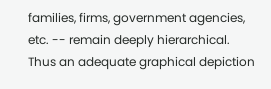families, firms, government agencies, etc. -- remain deeply hierarchical. Thus an adequate graphical depiction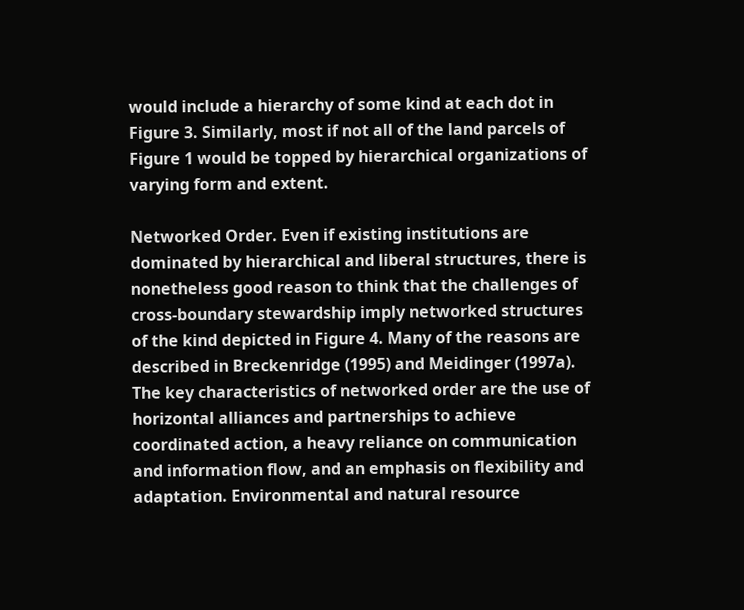would include a hierarchy of some kind at each dot in Figure 3. Similarly, most if not all of the land parcels of Figure 1 would be topped by hierarchical organizations of varying form and extent.

Networked Order. Even if existing institutions are dominated by hierarchical and liberal structures, there is nonetheless good reason to think that the challenges of cross-boundary stewardship imply networked structures of the kind depicted in Figure 4. Many of the reasons are described in Breckenridge (1995) and Meidinger (1997a). The key characteristics of networked order are the use of horizontal alliances and partnerships to achieve coordinated action, a heavy reliance on communication and information flow, and an emphasis on flexibility and adaptation. Environmental and natural resource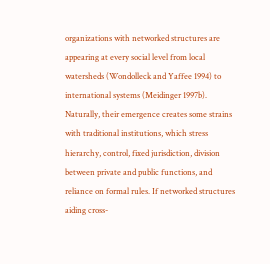organizations with networked structures are appearing at every social level from local watersheds (Wondolleck and Yaffee 1994) to international systems (Meidinger 1997b). Naturally, their emergence creates some strains with traditional institutions, which stress hierarchy, control, fixed jurisdiction, division between private and public functions, and reliance on formal rules. If networked structures aiding cross-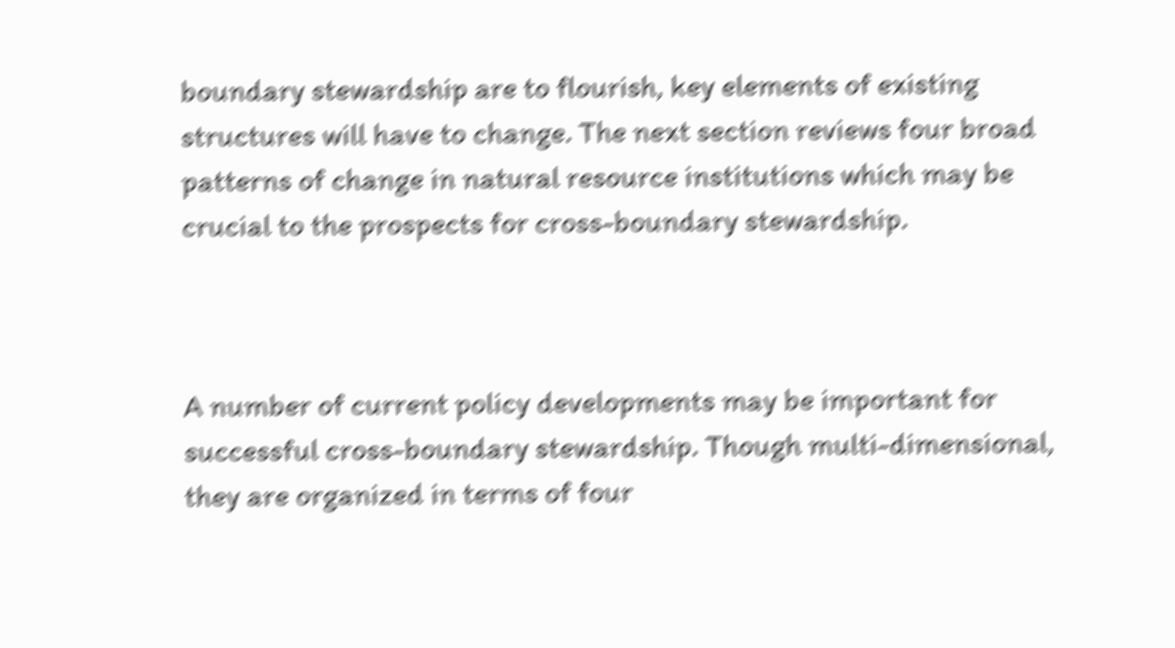boundary stewardship are to flourish, key elements of existing structures will have to change. The next section reviews four broad patterns of change in natural resource institutions which may be crucial to the prospects for cross-boundary stewardship.



A number of current policy developments may be important for successful cross-boundary stewardship. Though multi-dimensional, they are organized in terms of four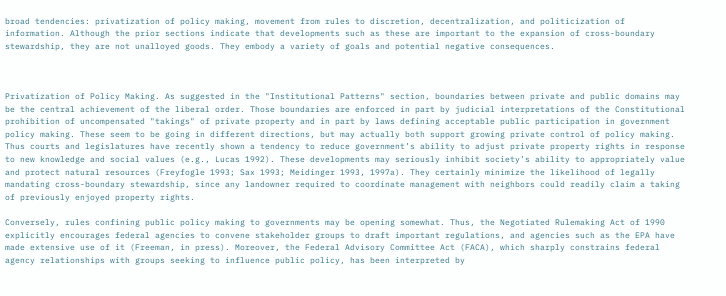broad tendencies: privatization of policy making, movement from rules to discretion, decentralization, and politicization of information. Although the prior sections indicate that developments such as these are important to the expansion of cross-boundary stewardship, they are not unalloyed goods. They embody a variety of goals and potential negative consequences.



Privatization of Policy Making. As suggested in the "Institutional Patterns" section, boundaries between private and public domains may be the central achievement of the liberal order. Those boundaries are enforced in part by judicial interpretations of the Constitutional prohibition of uncompensated "takings" of private property and in part by laws defining acceptable public participation in government policy making. These seem to be going in different directions, but may actually both support growing private control of policy making. Thus courts and legislatures have recently shown a tendency to reduce government’s ability to adjust private property rights in response to new knowledge and social values (e.g., Lucas 1992). These developments may seriously inhibit society’s ability to appropriately value and protect natural resources (Freyfogle 1993; Sax 1993; Meidinger 1993, 1997a). They certainly minimize the likelihood of legally mandating cross-boundary stewardship, since any landowner required to coordinate management with neighbors could readily claim a taking of previously enjoyed property rights.

Conversely, rules confining public policy making to governments may be opening somewhat. Thus, the Negotiated Rulemaking Act of 1990 explicitly encourages federal agencies to convene stakeholder groups to draft important regulations, and agencies such as the EPA have made extensive use of it (Freeman, in press). Moreover, the Federal Advisory Committee Act (FACA), which sharply constrains federal agency relationships with groups seeking to influence public policy, has been interpreted by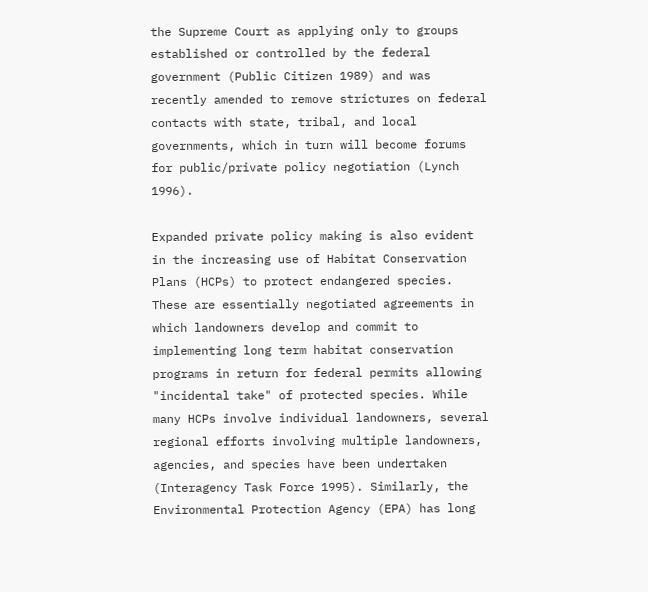the Supreme Court as applying only to groups established or controlled by the federal government (Public Citizen 1989) and was recently amended to remove strictures on federal contacts with state, tribal, and local governments, which in turn will become forums for public/private policy negotiation (Lynch 1996).

Expanded private policy making is also evident in the increasing use of Habitat Conservation Plans (HCPs) to protect endangered species. These are essentially negotiated agreements in which landowners develop and commit to implementing long term habitat conservation programs in return for federal permits allowing "incidental take" of protected species. While many HCPs involve individual landowners, several regional efforts involving multiple landowners, agencies, and species have been undertaken (Interagency Task Force 1995). Similarly, the Environmental Protection Agency (EPA) has long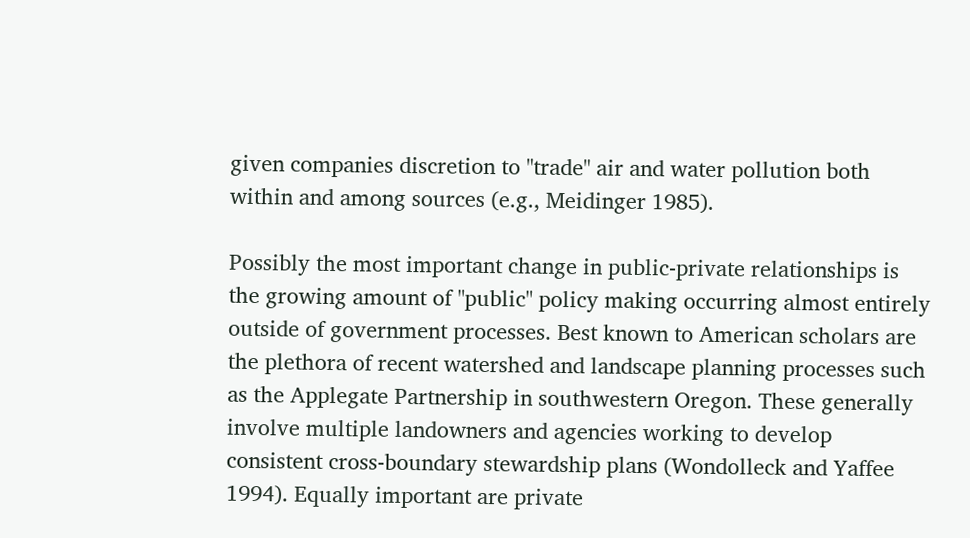given companies discretion to "trade" air and water pollution both within and among sources (e.g., Meidinger 1985).

Possibly the most important change in public-private relationships is the growing amount of "public" policy making occurring almost entirely outside of government processes. Best known to American scholars are the plethora of recent watershed and landscape planning processes such as the Applegate Partnership in southwestern Oregon. These generally involve multiple landowners and agencies working to develop consistent cross-boundary stewardship plans (Wondolleck and Yaffee 1994). Equally important are private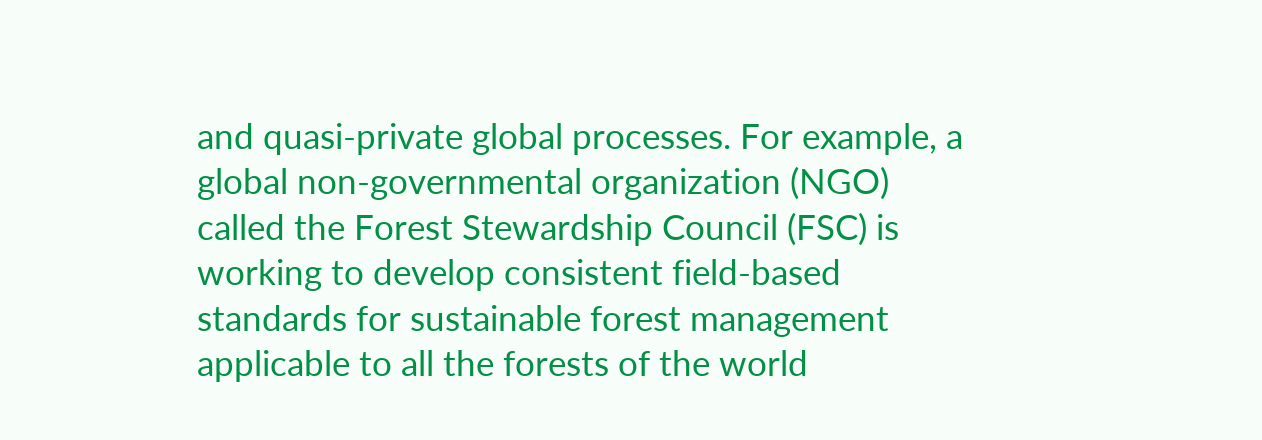and quasi-private global processes. For example, a global non-governmental organization (NGO) called the Forest Stewardship Council (FSC) is working to develop consistent field-based standards for sustainable forest management applicable to all the forests of the world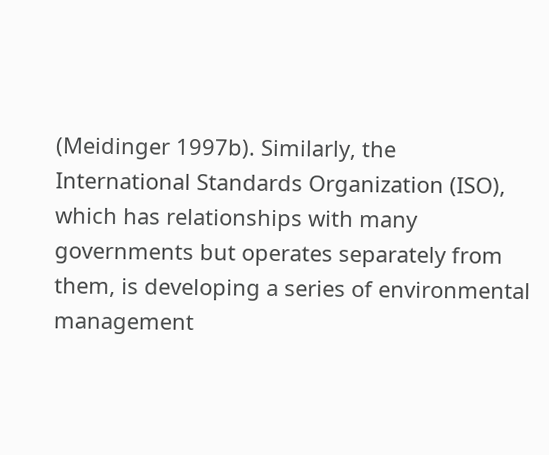(Meidinger 1997b). Similarly, the International Standards Organization (ISO), which has relationships with many governments but operates separately from them, is developing a series of environmental management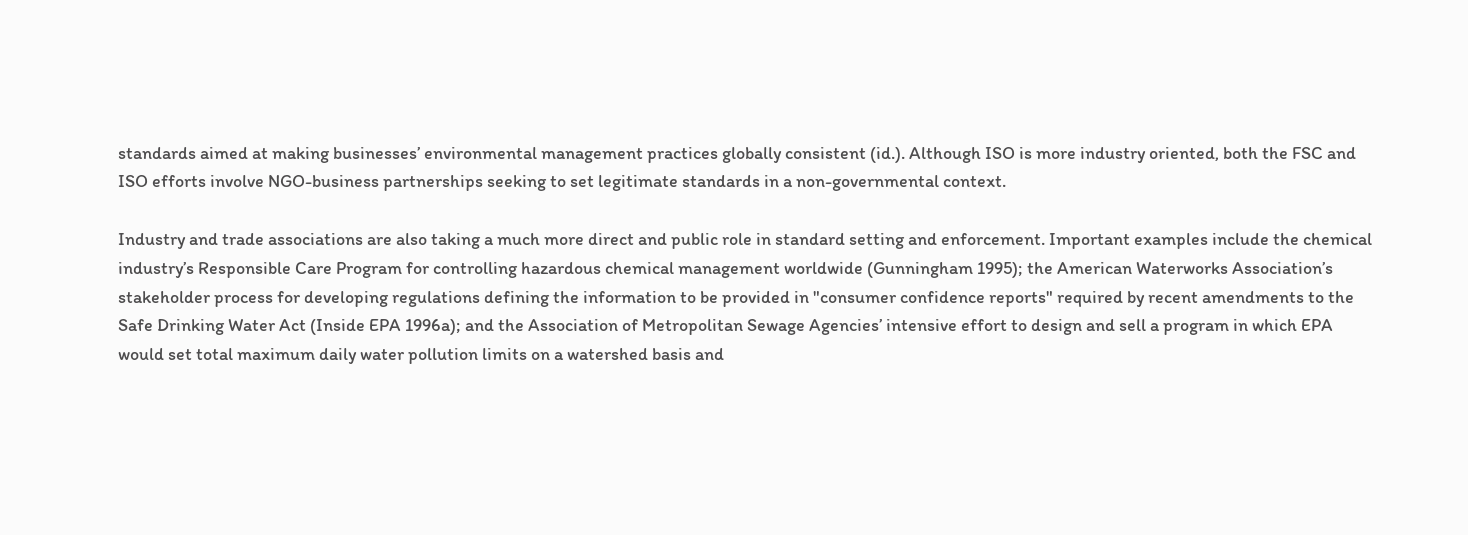standards aimed at making businesses’ environmental management practices globally consistent (id.). Although ISO is more industry oriented, both the FSC and ISO efforts involve NGO-business partnerships seeking to set legitimate standards in a non-governmental context.

Industry and trade associations are also taking a much more direct and public role in standard setting and enforcement. Important examples include the chemical industry’s Responsible Care Program for controlling hazardous chemical management worldwide (Gunningham 1995); the American Waterworks Association’s stakeholder process for developing regulations defining the information to be provided in "consumer confidence reports" required by recent amendments to the Safe Drinking Water Act (Inside EPA 1996a); and the Association of Metropolitan Sewage Agencies’ intensive effort to design and sell a program in which EPA would set total maximum daily water pollution limits on a watershed basis and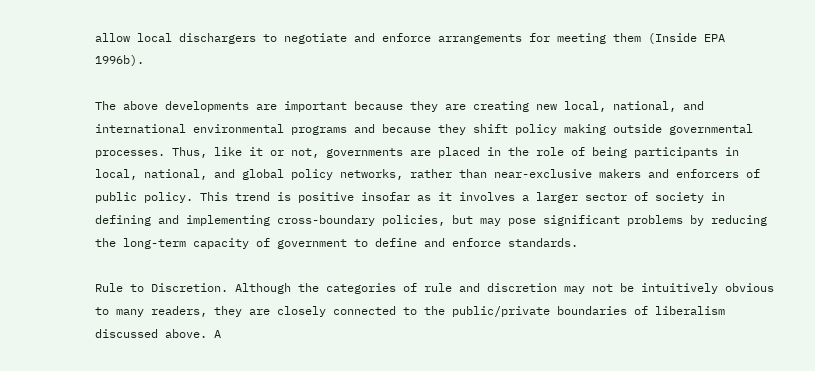allow local dischargers to negotiate and enforce arrangements for meeting them (Inside EPA 1996b).

The above developments are important because they are creating new local, national, and international environmental programs and because they shift policy making outside governmental processes. Thus, like it or not, governments are placed in the role of being participants in local, national, and global policy networks, rather than near-exclusive makers and enforcers of public policy. This trend is positive insofar as it involves a larger sector of society in defining and implementing cross-boundary policies, but may pose significant problems by reducing the long-term capacity of government to define and enforce standards.

Rule to Discretion. Although the categories of rule and discretion may not be intuitively obvious to many readers, they are closely connected to the public/private boundaries of liberalism discussed above. A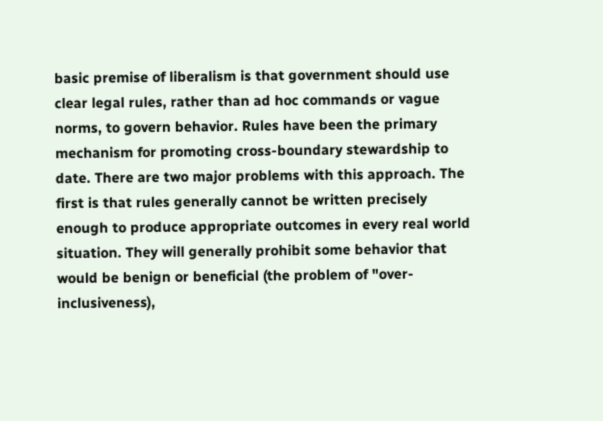basic premise of liberalism is that government should use clear legal rules, rather than ad hoc commands or vague norms, to govern behavior. Rules have been the primary mechanism for promoting cross-boundary stewardship to date. There are two major problems with this approach. The first is that rules generally cannot be written precisely enough to produce appropriate outcomes in every real world situation. They will generally prohibit some behavior that would be benign or beneficial (the problem of "over-inclusiveness),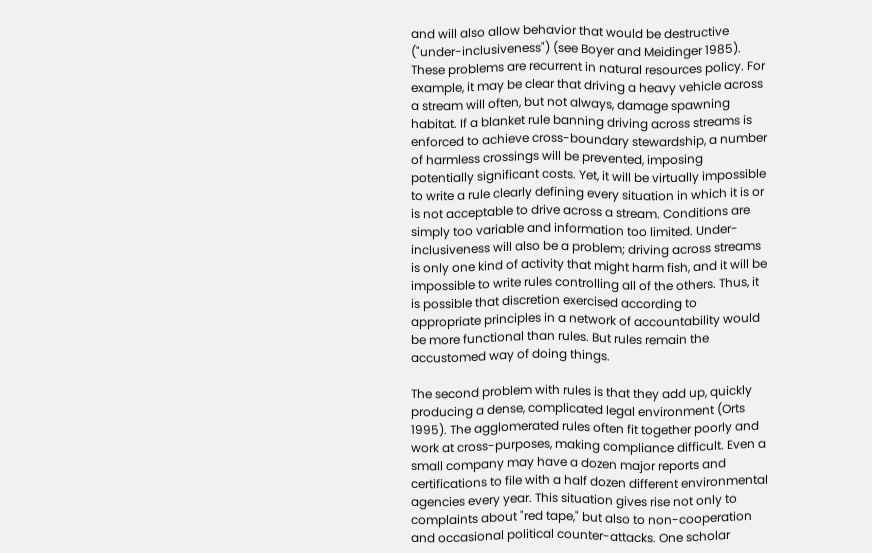and will also allow behavior that would be destructive ("under-inclusiveness") (see Boyer and Meidinger 1985). These problems are recurrent in natural resources policy. For example, it may be clear that driving a heavy vehicle across a stream will often, but not always, damage spawning habitat. If a blanket rule banning driving across streams is enforced to achieve cross-boundary stewardship, a number of harmless crossings will be prevented, imposing potentially significant costs. Yet, it will be virtually impossible to write a rule clearly defining every situation in which it is or is not acceptable to drive across a stream. Conditions are simply too variable and information too limited. Under-inclusiveness will also be a problem; driving across streams is only one kind of activity that might harm fish, and it will be impossible to write rules controlling all of the others. Thus, it is possible that discretion exercised according to appropriate principles in a network of accountability would be more functional than rules. But rules remain the accustomed way of doing things.

The second problem with rules is that they add up, quickly producing a dense, complicated legal environment (Orts 1995). The agglomerated rules often fit together poorly and work at cross-purposes, making compliance difficult. Even a small company may have a dozen major reports and certifications to file with a half dozen different environmental agencies every year. This situation gives rise not only to complaints about "red tape," but also to non-cooperation and occasional political counter-attacks. One scholar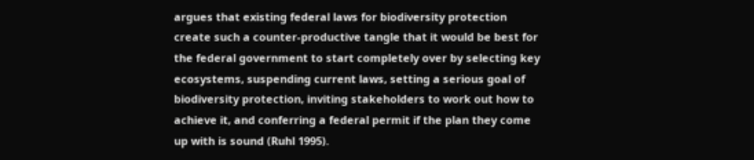argues that existing federal laws for biodiversity protection create such a counter-productive tangle that it would be best for the federal government to start completely over by selecting key ecosystems, suspending current laws, setting a serious goal of biodiversity protection, inviting stakeholders to work out how to achieve it, and conferring a federal permit if the plan they come up with is sound (Ruhl 1995).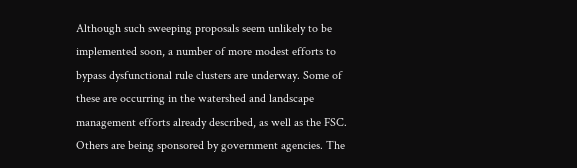Although such sweeping proposals seem unlikely to be implemented soon, a number of more modest efforts to bypass dysfunctional rule clusters are underway. Some of these are occurring in the watershed and landscape management efforts already described, as well as the FSC. Others are being sponsored by government agencies. The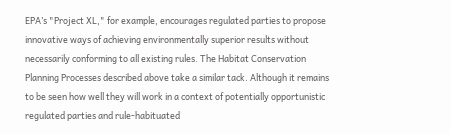EPA’s "Project XL," for example, encourages regulated parties to propose innovative ways of achieving environmentally superior results without necessarily conforming to all existing rules. The Habitat Conservation Planning Processes described above take a similar tack. Although it remains to be seen how well they will work in a context of potentially opportunistic regulated parties and rule-habituated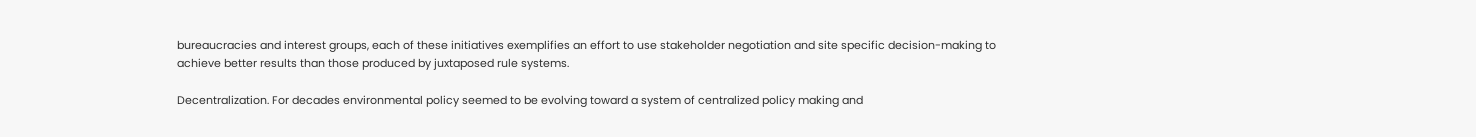bureaucracies and interest groups, each of these initiatives exemplifies an effort to use stakeholder negotiation and site specific decision-making to achieve better results than those produced by juxtaposed rule systems.

Decentralization. For decades environmental policy seemed to be evolving toward a system of centralized policy making and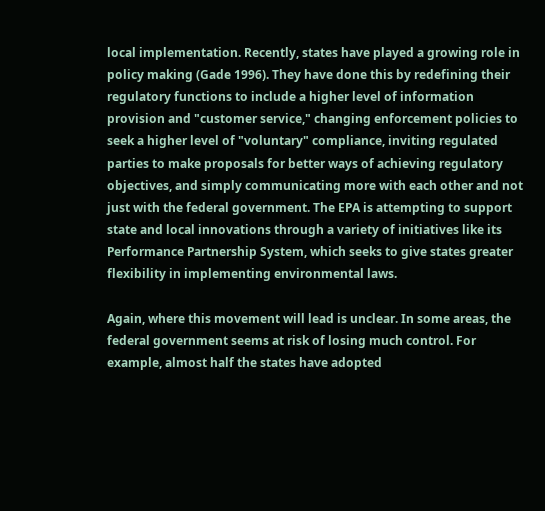local implementation. Recently, states have played a growing role in policy making (Gade 1996). They have done this by redefining their regulatory functions to include a higher level of information provision and "customer service," changing enforcement policies to seek a higher level of "voluntary" compliance, inviting regulated parties to make proposals for better ways of achieving regulatory objectives, and simply communicating more with each other and not just with the federal government. The EPA is attempting to support state and local innovations through a variety of initiatives like its Performance Partnership System, which seeks to give states greater flexibility in implementing environmental laws.

Again, where this movement will lead is unclear. In some areas, the federal government seems at risk of losing much control. For example, almost half the states have adopted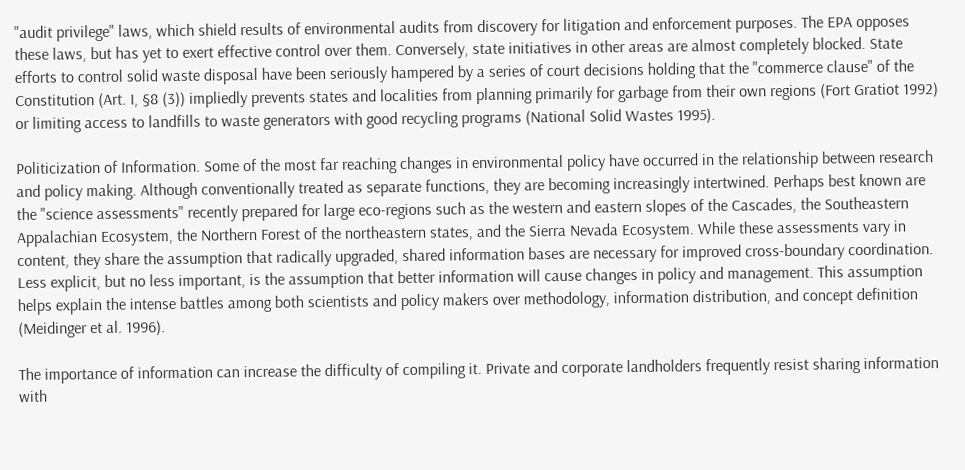"audit privilege" laws, which shield results of environmental audits from discovery for litigation and enforcement purposes. The EPA opposes these laws, but has yet to exert effective control over them. Conversely, state initiatives in other areas are almost completely blocked. State efforts to control solid waste disposal have been seriously hampered by a series of court decisions holding that the "commerce clause" of the Constitution (Art. I, §8 (3)) impliedly prevents states and localities from planning primarily for garbage from their own regions (Fort Gratiot 1992) or limiting access to landfills to waste generators with good recycling programs (National Solid Wastes 1995).

Politicization of Information. Some of the most far reaching changes in environmental policy have occurred in the relationship between research and policy making. Although conventionally treated as separate functions, they are becoming increasingly intertwined. Perhaps best known are the "science assessments" recently prepared for large eco-regions such as the western and eastern slopes of the Cascades, the Southeastern Appalachian Ecosystem, the Northern Forest of the northeastern states, and the Sierra Nevada Ecosystem. While these assessments vary in content, they share the assumption that radically upgraded, shared information bases are necessary for improved cross-boundary coordination. Less explicit, but no less important, is the assumption that better information will cause changes in policy and management. This assumption helps explain the intense battles among both scientists and policy makers over methodology, information distribution, and concept definition (Meidinger et al. 1996).

The importance of information can increase the difficulty of compiling it. Private and corporate landholders frequently resist sharing information with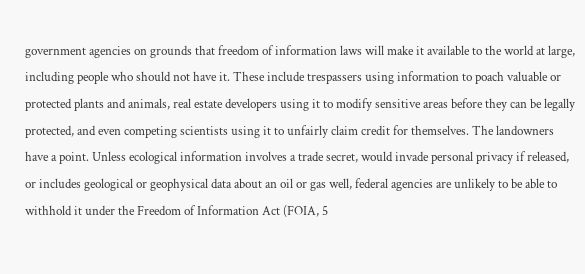government agencies on grounds that freedom of information laws will make it available to the world at large, including people who should not have it. These include trespassers using information to poach valuable or protected plants and animals, real estate developers using it to modify sensitive areas before they can be legally protected, and even competing scientists using it to unfairly claim credit for themselves. The landowners have a point. Unless ecological information involves a trade secret, would invade personal privacy if released, or includes geological or geophysical data about an oil or gas well, federal agencies are unlikely to be able to withhold it under the Freedom of Information Act (FOIA, 5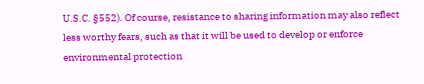U.S.C. §552). Of course, resistance to sharing information may also reflect less worthy fears, such as that it will be used to develop or enforce environmental protection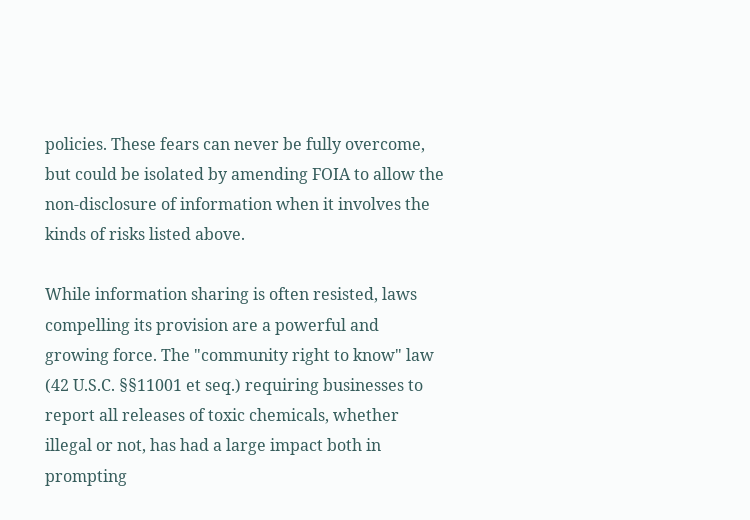policies. These fears can never be fully overcome, but could be isolated by amending FOIA to allow the non-disclosure of information when it involves the kinds of risks listed above.

While information sharing is often resisted, laws compelling its provision are a powerful and growing force. The "community right to know" law (42 U.S.C. §§11001 et seq.) requiring businesses to report all releases of toxic chemicals, whether illegal or not, has had a large impact both in prompting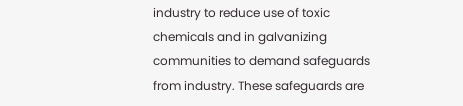industry to reduce use of toxic chemicals and in galvanizing communities to demand safeguards from industry. These safeguards are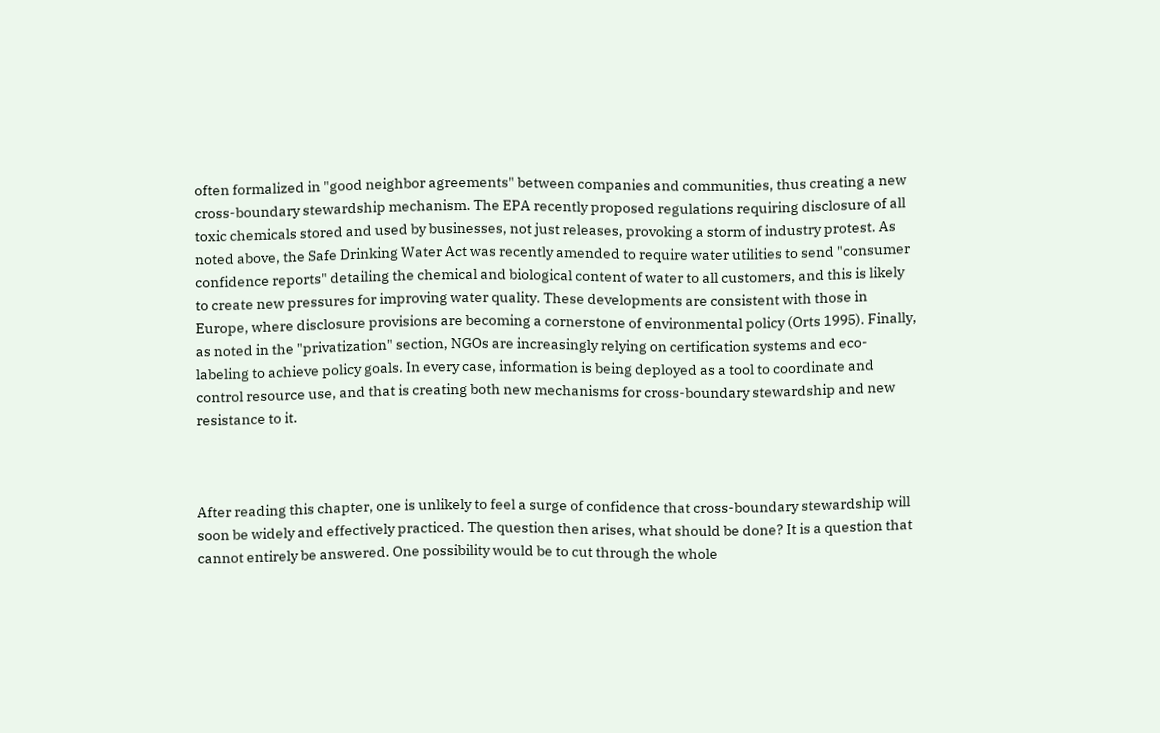often formalized in "good neighbor agreements" between companies and communities, thus creating a new cross-boundary stewardship mechanism. The EPA recently proposed regulations requiring disclosure of all toxic chemicals stored and used by businesses, not just releases, provoking a storm of industry protest. As noted above, the Safe Drinking Water Act was recently amended to require water utilities to send "consumer confidence reports" detailing the chemical and biological content of water to all customers, and this is likely to create new pressures for improving water quality. These developments are consistent with those in Europe, where disclosure provisions are becoming a cornerstone of environmental policy (Orts 1995). Finally, as noted in the "privatization" section, NGOs are increasingly relying on certification systems and eco-labeling to achieve policy goals. In every case, information is being deployed as a tool to coordinate and control resource use, and that is creating both new mechanisms for cross-boundary stewardship and new resistance to it.



After reading this chapter, one is unlikely to feel a surge of confidence that cross-boundary stewardship will soon be widely and effectively practiced. The question then arises, what should be done? It is a question that cannot entirely be answered. One possibility would be to cut through the whole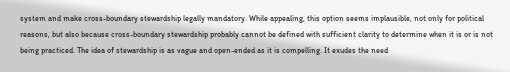system and make cross-boundary stewardship legally mandatory. While appealing, this option seems implausible, not only for political reasons, but also because cross-boundary stewardship probably cannot be defined with sufficient clarity to determine when it is or is not being practiced. The idea of stewardship is as vague and open-ended as it is compelling. It exudes the need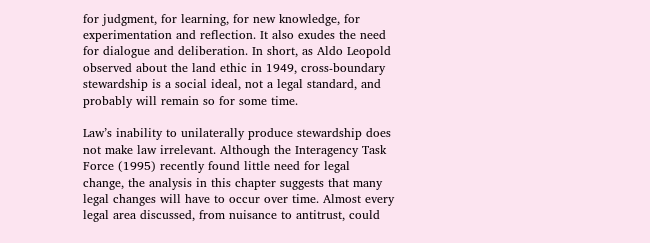for judgment, for learning, for new knowledge, for experimentation and reflection. It also exudes the need for dialogue and deliberation. In short, as Aldo Leopold observed about the land ethic in 1949, cross-boundary stewardship is a social ideal, not a legal standard, and probably will remain so for some time.

Law’s inability to unilaterally produce stewardship does not make law irrelevant. Although the Interagency Task Force (1995) recently found little need for legal change, the analysis in this chapter suggests that many legal changes will have to occur over time. Almost every legal area discussed, from nuisance to antitrust, could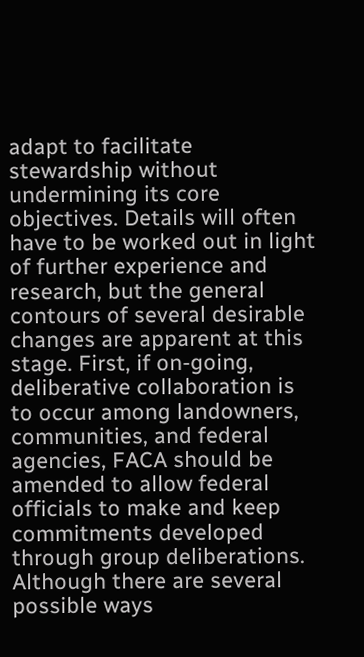adapt to facilitate stewardship without undermining its core objectives. Details will often have to be worked out in light of further experience and research, but the general contours of several desirable changes are apparent at this stage. First, if on-going, deliberative collaboration is to occur among landowners, communities, and federal agencies, FACA should be amended to allow federal officials to make and keep commitments developed through group deliberations. Although there are several possible ways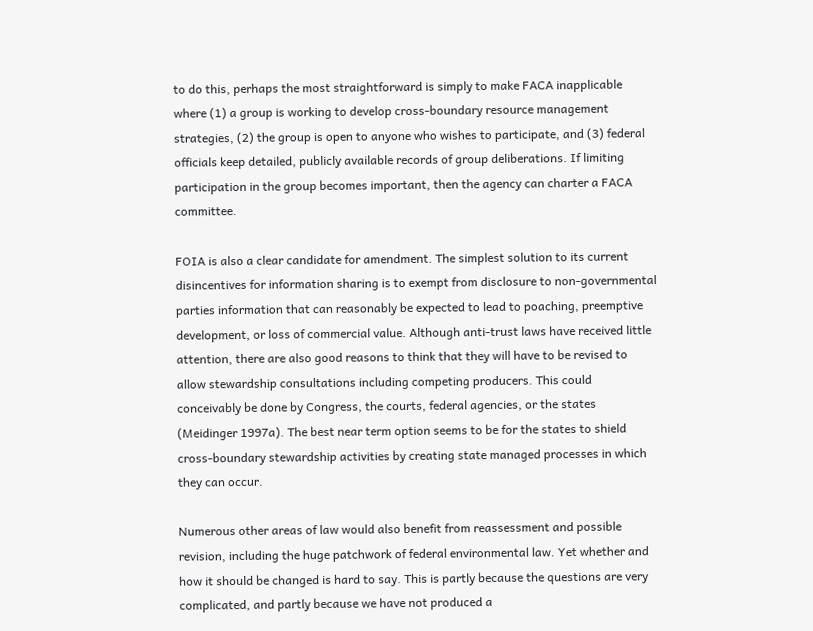to do this, perhaps the most straightforward is simply to make FACA inapplicable where (1) a group is working to develop cross-boundary resource management strategies, (2) the group is open to anyone who wishes to participate, and (3) federal officials keep detailed, publicly available records of group deliberations. If limiting participation in the group becomes important, then the agency can charter a FACA committee.

FOIA is also a clear candidate for amendment. The simplest solution to its current disincentives for information sharing is to exempt from disclosure to non-governmental parties information that can reasonably be expected to lead to poaching, preemptive development, or loss of commercial value. Although anti-trust laws have received little attention, there are also good reasons to think that they will have to be revised to allow stewardship consultations including competing producers. This could conceivably be done by Congress, the courts, federal agencies, or the states (Meidinger 1997a). The best near term option seems to be for the states to shield cross-boundary stewardship activities by creating state managed processes in which they can occur.

Numerous other areas of law would also benefit from reassessment and possible revision, including the huge patchwork of federal environmental law. Yet whether and how it should be changed is hard to say. This is partly because the questions are very complicated, and partly because we have not produced a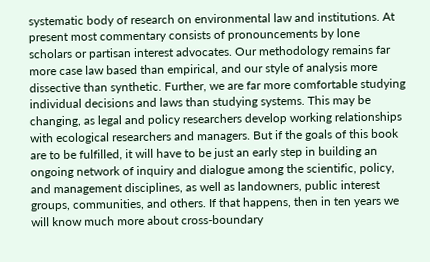systematic body of research on environmental law and institutions. At present most commentary consists of pronouncements by lone scholars or partisan interest advocates. Our methodology remains far more case law based than empirical, and our style of analysis more dissective than synthetic. Further, we are far more comfortable studying individual decisions and laws than studying systems. This may be changing, as legal and policy researchers develop working relationships with ecological researchers and managers. But if the goals of this book are to be fulfilled, it will have to be just an early step in building an ongoing network of inquiry and dialogue among the scientific, policy, and management disciplines, as well as landowners, public interest groups, communities, and others. If that happens, then in ten years we will know much more about cross-boundary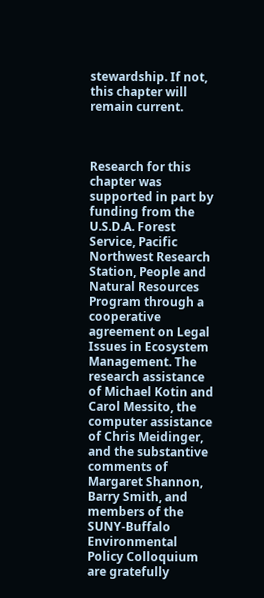stewardship. If not, this chapter will remain current.



Research for this chapter was supported in part by funding from the U.S.D.A. Forest Service, Pacific Northwest Research Station, People and Natural Resources Program through a cooperative agreement on Legal Issues in Ecosystem Management. The research assistance of Michael Kotin and Carol Messito, the computer assistance of Chris Meidinger, and the substantive comments of Margaret Shannon, Barry Smith, and members of the SUNY-Buffalo Environmental Policy Colloquium are gratefully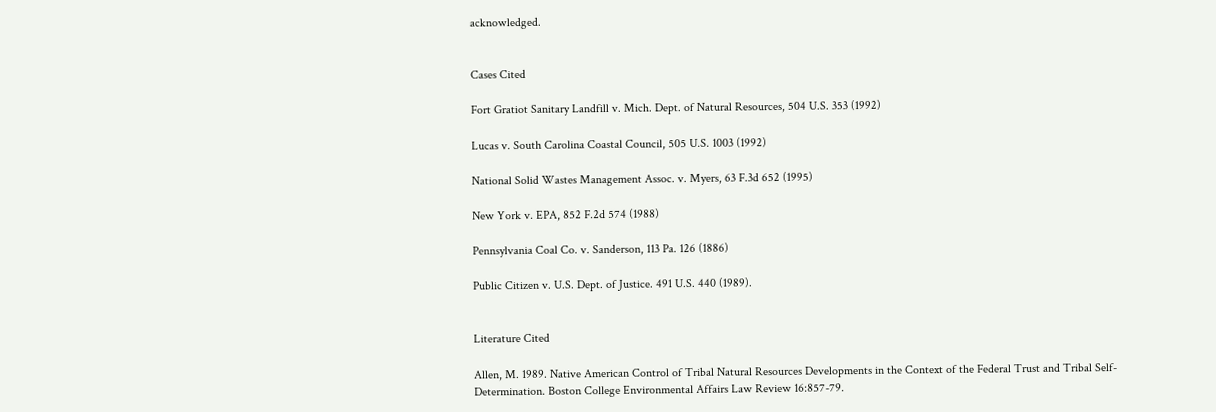acknowledged.


Cases Cited

Fort Gratiot Sanitary Landfill v. Mich. Dept. of Natural Resources, 504 U.S. 353 (1992)

Lucas v. South Carolina Coastal Council, 505 U.S. 1003 (1992)

National Solid Wastes Management Assoc. v. Myers, 63 F.3d 652 (1995)

New York v. EPA, 852 F.2d 574 (1988)

Pennsylvania Coal Co. v. Sanderson, 113 Pa. 126 (1886)

Public Citizen v. U.S. Dept. of Justice. 491 U.S. 440 (1989).


Literature Cited

Allen, M. 1989. Native American Control of Tribal Natural Resources Developments in the Context of the Federal Trust and Tribal Self-Determination. Boston College Environmental Affairs Law Review 16:857-79.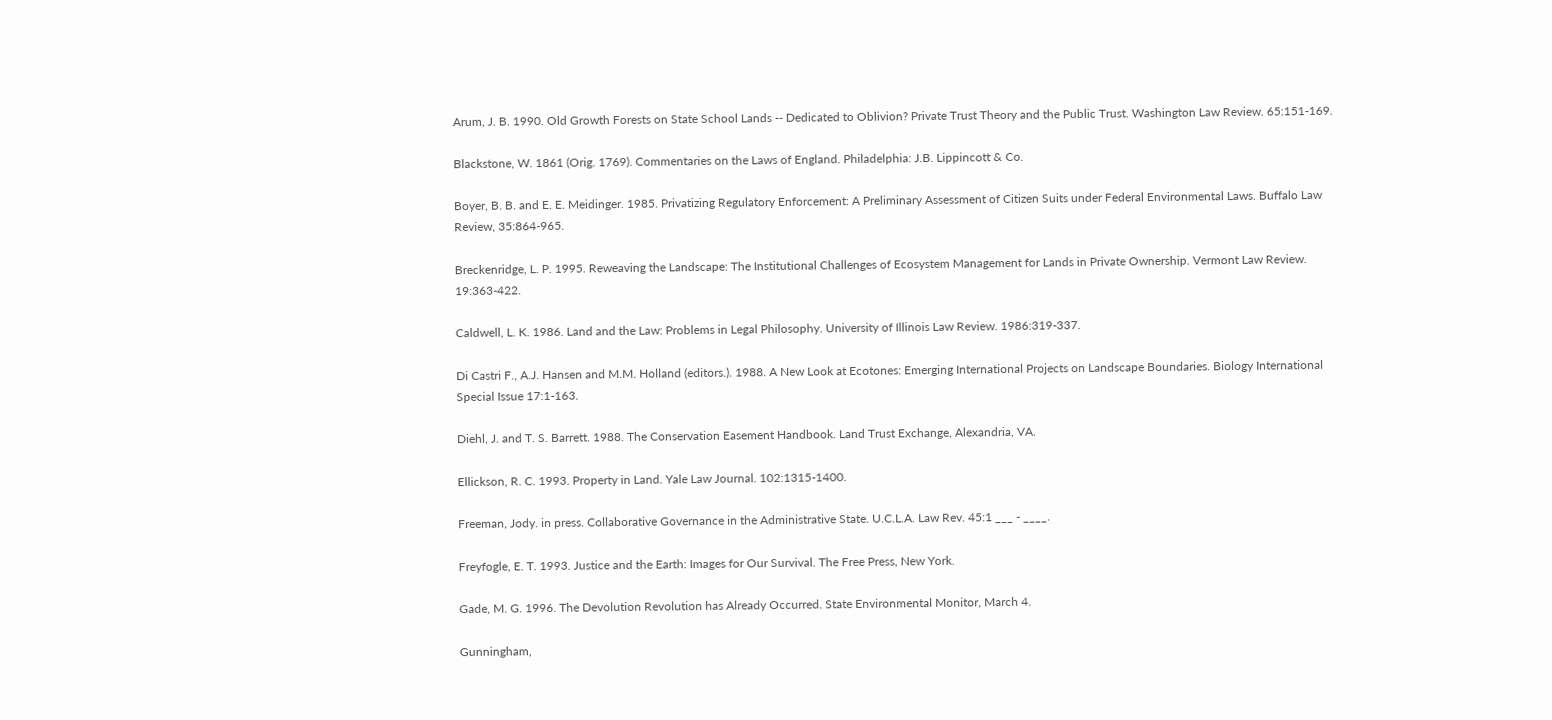Arum, J. B. 1990. Old Growth Forests on State School Lands -- Dedicated to Oblivion? Private Trust Theory and the Public Trust. Washington Law Review. 65:151-169.

Blackstone, W. 1861 (Orig. 1769). Commentaries on the Laws of England. Philadelphia: J.B. Lippincott & Co.

Boyer, B. B. and E. E. Meidinger. 1985. Privatizing Regulatory Enforcement: A Preliminary Assessment of Citizen Suits under Federal Environmental Laws. Buffalo Law Review, 35:864-965.

Breckenridge, L. P. 1995. Reweaving the Landscape: The Institutional Challenges of Ecosystem Management for Lands in Private Ownership. Vermont Law Review. 19:363-422.

Caldwell, L. K. 1986. Land and the Law: Problems in Legal Philosophy. University of Illinois Law Review. 1986:319-337.

Di Castri F., A.J. Hansen and M.M. Holland (editors.). 1988. A New Look at Ecotones: Emerging International Projects on Landscape Boundaries. Biology International Special Issue 17:1-163.

Diehl, J. and T. S. Barrett. 1988. The Conservation Easement Handbook. Land Trust Exchange, Alexandria, VA.

Ellickson, R. C. 1993. Property in Land. Yale Law Journal. 102:1315-1400.

Freeman, Jody. in press. Collaborative Governance in the Administrative State. U.C.L.A. Law Rev. 45:1 ___ - ____.

Freyfogle, E. T. 1993. Justice and the Earth: Images for Our Survival. The Free Press, New York.

Gade, M. G. 1996. The Devolution Revolution has Already Occurred. State Environmental Monitor, March 4.

Gunningham,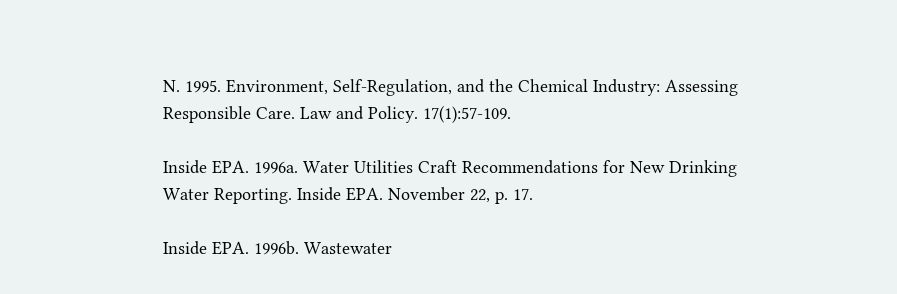N. 1995. Environment, Self-Regulation, and the Chemical Industry: Assessing Responsible Care. Law and Policy. 17(1):57-109.

Inside EPA. 1996a. Water Utilities Craft Recommendations for New Drinking Water Reporting. Inside EPA. November 22, p. 17.

Inside EPA. 1996b. Wastewater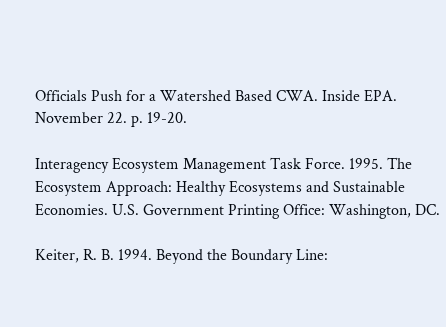Officials Push for a Watershed Based CWA. Inside EPA. November 22. p. 19-20.

Interagency Ecosystem Management Task Force. 1995. The Ecosystem Approach: Healthy Ecosystems and Sustainable Economies. U.S. Government Printing Office: Washington, DC.

Keiter, R. B. 1994. Beyond the Boundary Line: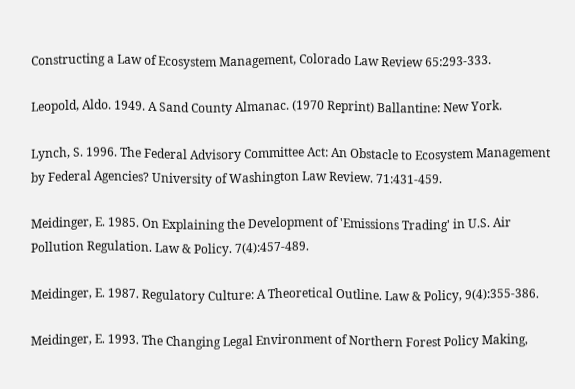Constructing a Law of Ecosystem Management, Colorado Law Review 65:293-333.

Leopold, Aldo. 1949. A Sand County Almanac. (1970 Reprint) Ballantine: New York.

Lynch, S. 1996. The Federal Advisory Committee Act: An Obstacle to Ecosystem Management by Federal Agencies? University of Washington Law Review. 71:431-459.

Meidinger, E. 1985. On Explaining the Development of 'Emissions Trading' in U.S. Air Pollution Regulation. Law & Policy. 7(4):457-489.

Meidinger, E. 1987. Regulatory Culture: A Theoretical Outline. Law & Policy, 9(4):355-386.

Meidinger, E. 1993. The Changing Legal Environment of Northern Forest Policy Making,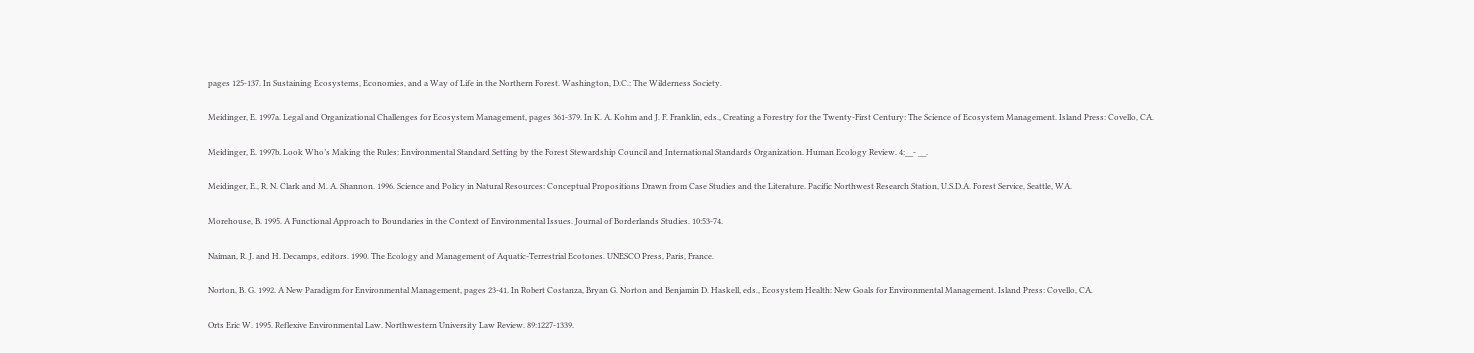pages 125-137. In Sustaining Ecosystems, Economies, and a Way of Life in the Northern Forest. Washington, D.C.: The Wilderness Society.

Meidinger, E. 1997a. Legal and Organizational Challenges for Ecosystem Management, pages 361-379. In K. A. Kohm and J. F. Franklin, eds., Creating a Forestry for the Twenty-First Century: The Science of Ecosystem Management. Island Press: Covello, CA.

Meidinger, E. 1997b. Look Who’s Making the Rules: Environmental Standard Setting by the Forest Stewardship Council and International Standards Organization. Human Ecology Review. 4:__- __.

Meidinger, E., R. N. Clark and M. A. Shannon. 1996. Science and Policy in Natural Resources: Conceptual Propositions Drawn from Case Studies and the Literature. Pacific Northwest Research Station, U.S.D.A. Forest Service, Seattle, WA.

Morehouse, B. 1995. A Functional Approach to Boundaries in the Context of Environmental Issues. Journal of Borderlands Studies. 10:53-74.

Naiman, R. J. and H. Decamps, editors. 1990. The Ecology and Management of Aquatic-Terrestrial Ecotones. UNESCO Press, Paris, France.

Norton, B. G. 1992. A New Paradigm for Environmental Management, pages 23-41. In Robert Costanza, Bryan G. Norton and Benjamin D. Haskell, eds., Ecosystem Health: New Goals for Environmental Management. Island Press: Covello, CA.

Orts Eric W. 1995. Reflexive Environmental Law. Northwestern University Law Review. 89:1227-1339.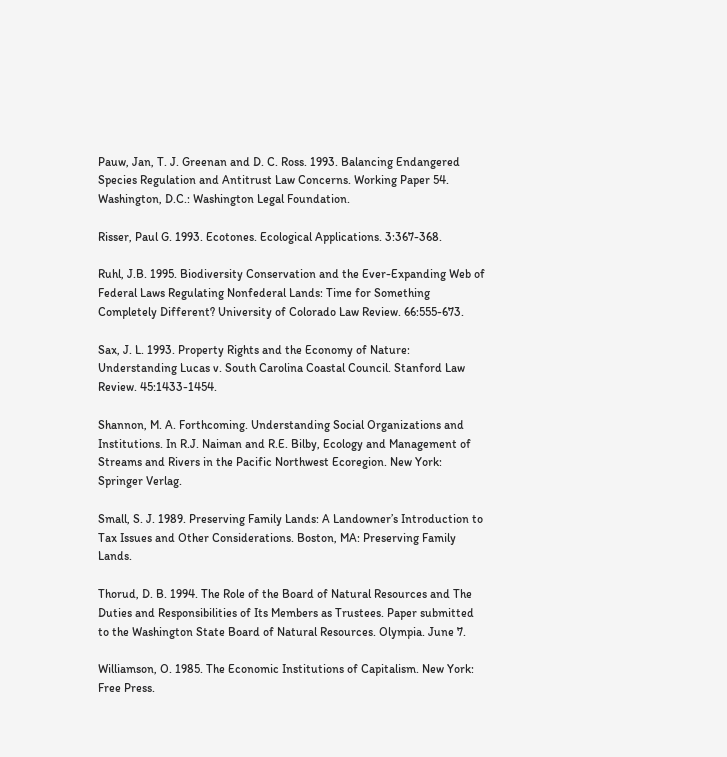Pauw, Jan, T. J. Greenan and D. C. Ross. 1993. Balancing Endangered Species Regulation and Antitrust Law Concerns. Working Paper 54. Washington, D.C.: Washington Legal Foundation.

Risser, Paul G. 1993. Ecotones. Ecological Applications. 3:367-368.

Ruhl, J.B. 1995. Biodiversity Conservation and the Ever-Expanding Web of Federal Laws Regulating Nonfederal Lands: Time for Something Completely Different? University of Colorado Law Review. 66:555-673.

Sax, J. L. 1993. Property Rights and the Economy of Nature: Understanding Lucas v. South Carolina Coastal Council. Stanford Law Review. 45:1433-1454.

Shannon, M. A. Forthcoming. Understanding Social Organizations and Institutions. In R.J. Naiman and R.E. Bilby, Ecology and Management of Streams and Rivers in the Pacific Northwest Ecoregion. New York: Springer Verlag.

Small, S. J. 1989. Preserving Family Lands: A Landowner’s Introduction to Tax Issues and Other Considerations. Boston, MA: Preserving Family Lands.

Thorud, D. B. 1994. The Role of the Board of Natural Resources and The Duties and Responsibilities of Its Members as Trustees. Paper submitted to the Washington State Board of Natural Resources. Olympia. June 7.

Williamson, O. 1985. The Economic Institutions of Capitalism. New York: Free Press.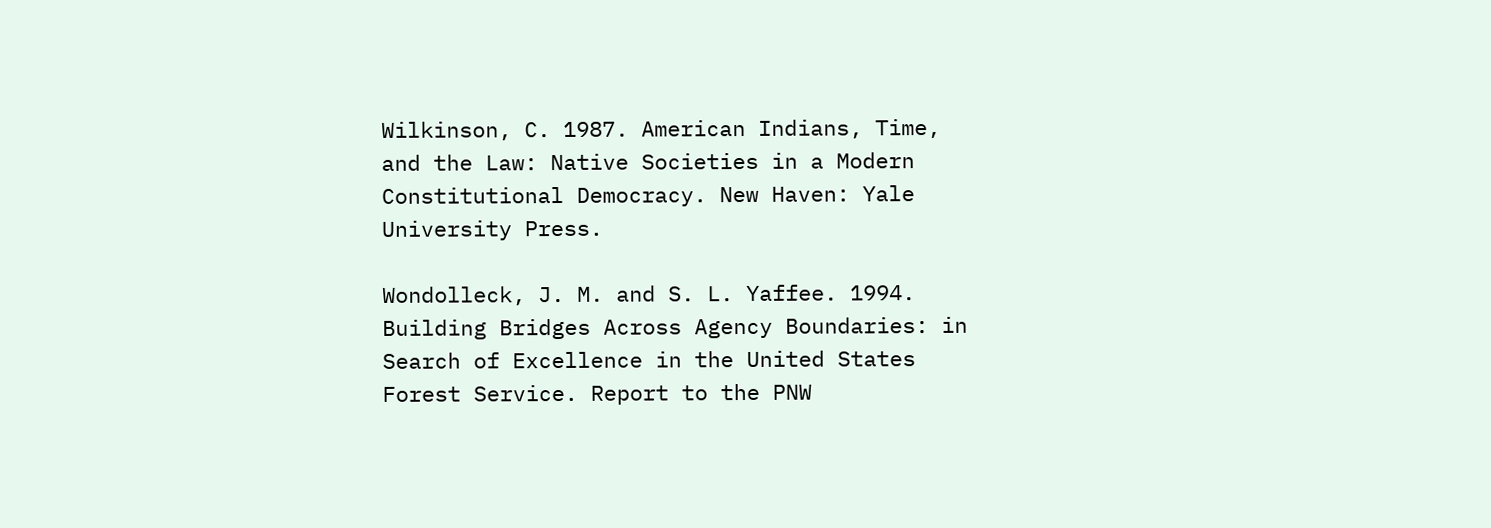Wilkinson, C. 1987. American Indians, Time, and the Law: Native Societies in a Modern Constitutional Democracy. New Haven: Yale University Press.

Wondolleck, J. M. and S. L. Yaffee. 1994. Building Bridges Across Agency Boundaries: in Search of Excellence in the United States Forest Service. Report to the PNW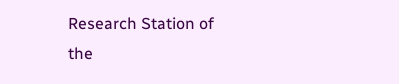Research Station of the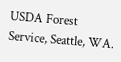USDA Forest Service, Seattle, WA.